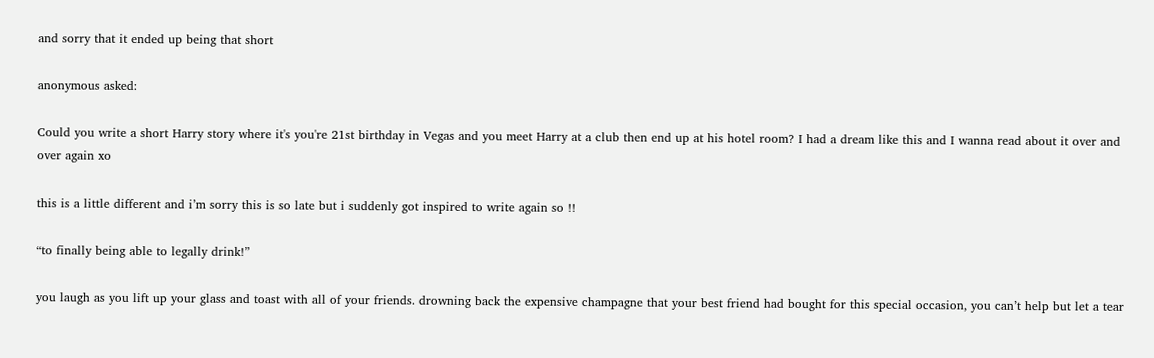and sorry that it ended up being that short

anonymous asked:

Could you write a short Harry story where it's you're 21st birthday in Vegas and you meet Harry at a club then end up at his hotel room? I had a dream like this and I wanna read about it over and over again xo

this is a little different and i’m sorry this is so late but i suddenly got inspired to write again so !!

“to finally being able to legally drink!”

you laugh as you lift up your glass and toast with all of your friends. drowning back the expensive champagne that your best friend had bought for this special occasion, you can’t help but let a tear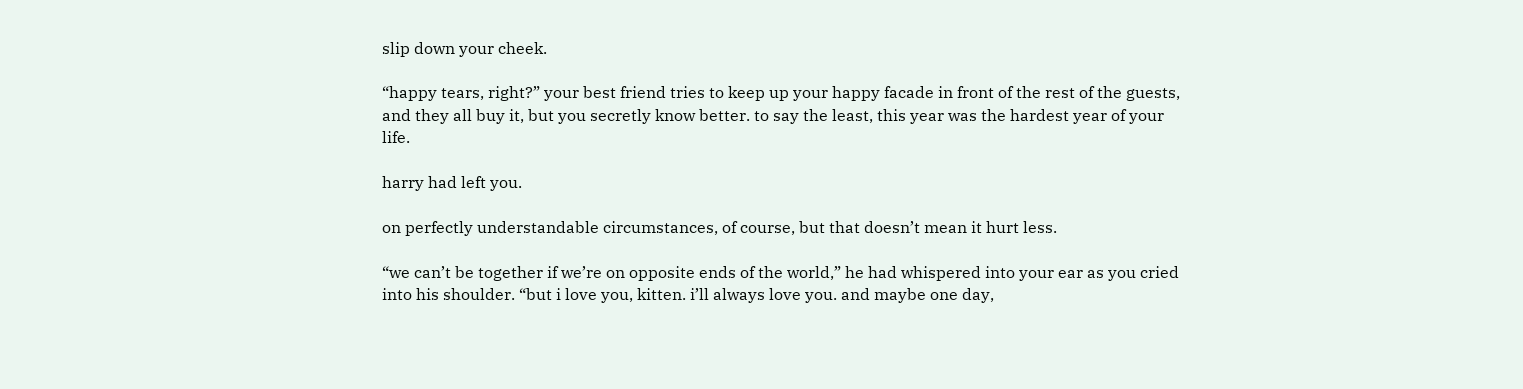slip down your cheek.

“happy tears, right?” your best friend tries to keep up your happy facade in front of the rest of the guests, and they all buy it, but you secretly know better. to say the least, this year was the hardest year of your life.

harry had left you.

on perfectly understandable circumstances, of course, but that doesn’t mean it hurt less.

“we can’t be together if we’re on opposite ends of the world,” he had whispered into your ear as you cried into his shoulder. “but i love you, kitten. i’ll always love you. and maybe one day,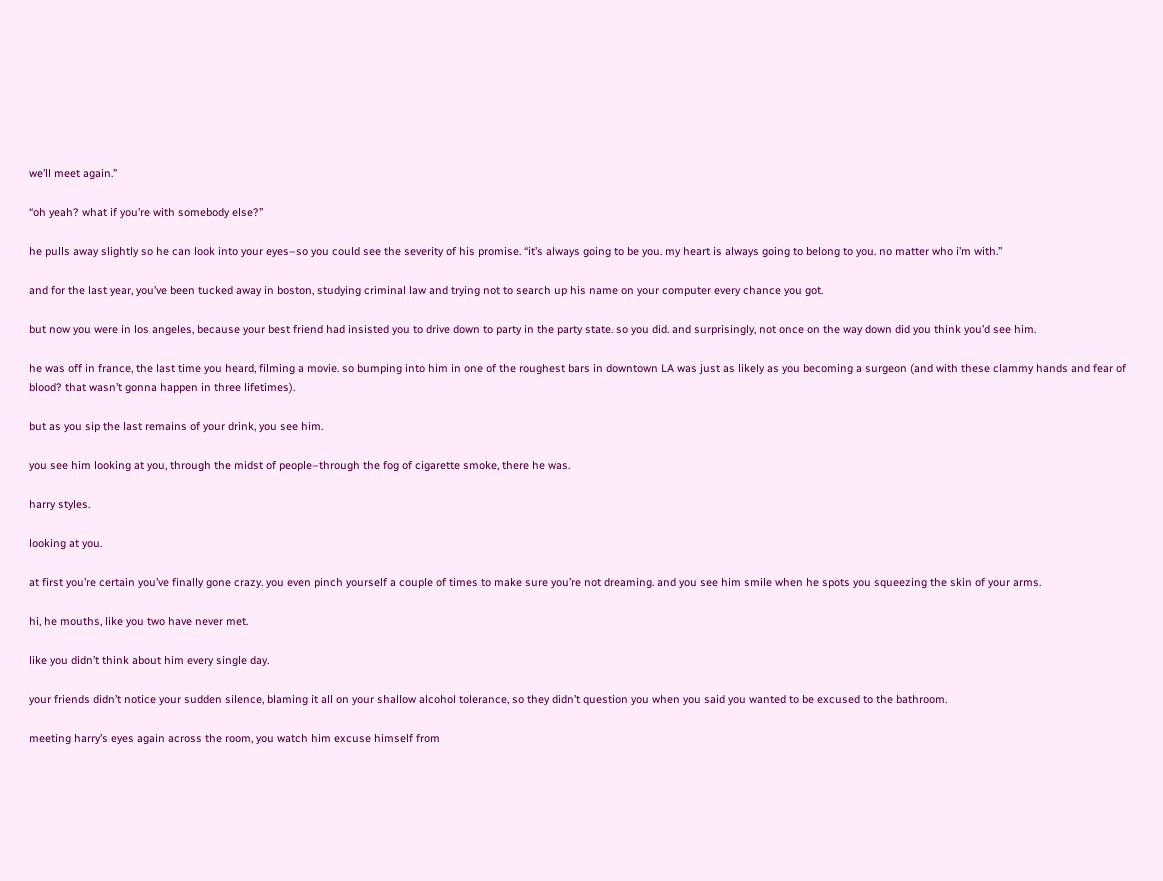we’ll meet again.”

“oh yeah? what if you’re with somebody else?”

he pulls away slightly so he can look into your eyes–so you could see the severity of his promise. “it’s always going to be you. my heart is always going to belong to you. no matter who i’m with.”

and for the last year, you’ve been tucked away in boston, studying criminal law and trying not to search up his name on your computer every chance you got.

but now you were in los angeles, because your best friend had insisted you to drive down to party in the party state. so you did. and surprisingly, not once on the way down did you think you’d see him.

he was off in france, the last time you heard, filming a movie. so bumping into him in one of the roughest bars in downtown LA was just as likely as you becoming a surgeon (and with these clammy hands and fear of blood? that wasn’t gonna happen in three lifetimes).

but as you sip the last remains of your drink, you see him.

you see him looking at you, through the midst of people–through the fog of cigarette smoke, there he was.

harry styles.

looking at you.

at first you’re certain you’ve finally gone crazy. you even pinch yourself a couple of times to make sure you’re not dreaming. and you see him smile when he spots you squeezing the skin of your arms.

hi, he mouths, like you two have never met.

like you didn’t think about him every single day.

your friends didn’t notice your sudden silence, blaming it all on your shallow alcohol tolerance, so they didn’t question you when you said you wanted to be excused to the bathroom.

meeting harry’s eyes again across the room, you watch him excuse himself from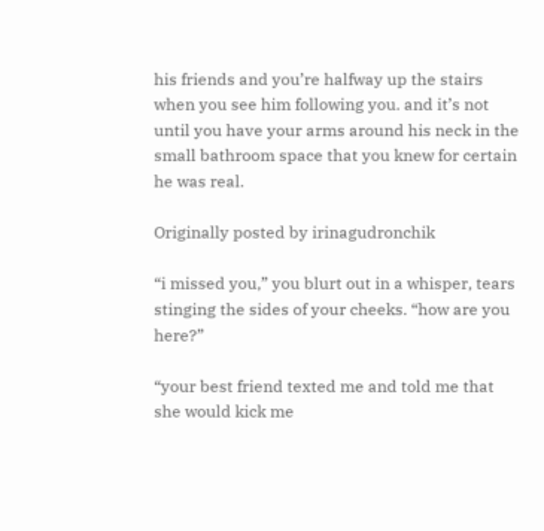his friends and you’re halfway up the stairs when you see him following you. and it’s not until you have your arms around his neck in the small bathroom space that you knew for certain he was real.

Originally posted by irinagudronchik

“i missed you,” you blurt out in a whisper, tears stinging the sides of your cheeks. “how are you here?”

“your best friend texted me and told me that she would kick me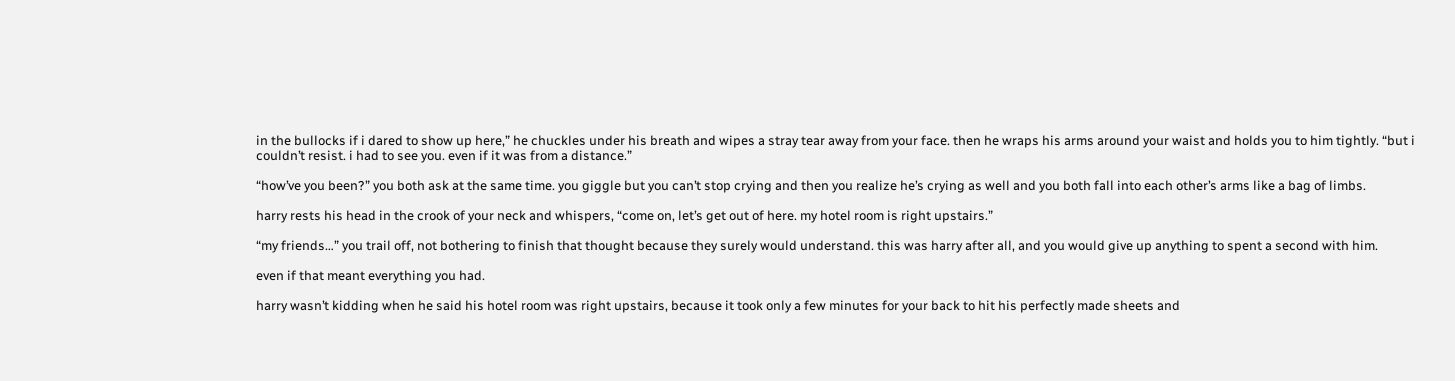in the bullocks if i dared to show up here,” he chuckles under his breath and wipes a stray tear away from your face. then he wraps his arms around your waist and holds you to him tightly. “but i couldn’t resist. i had to see you. even if it was from a distance.”

“how’ve you been?” you both ask at the same time. you giggle but you can’t stop crying and then you realize he’s crying as well and you both fall into each other’s arms like a bag of limbs.

harry rests his head in the crook of your neck and whispers, “come on, let’s get out of here. my hotel room is right upstairs.”

“my friends…” you trail off, not bothering to finish that thought because they surely would understand. this was harry after all, and you would give up anything to spent a second with him.

even if that meant everything you had.

harry wasn’t kidding when he said his hotel room was right upstairs, because it took only a few minutes for your back to hit his perfectly made sheets and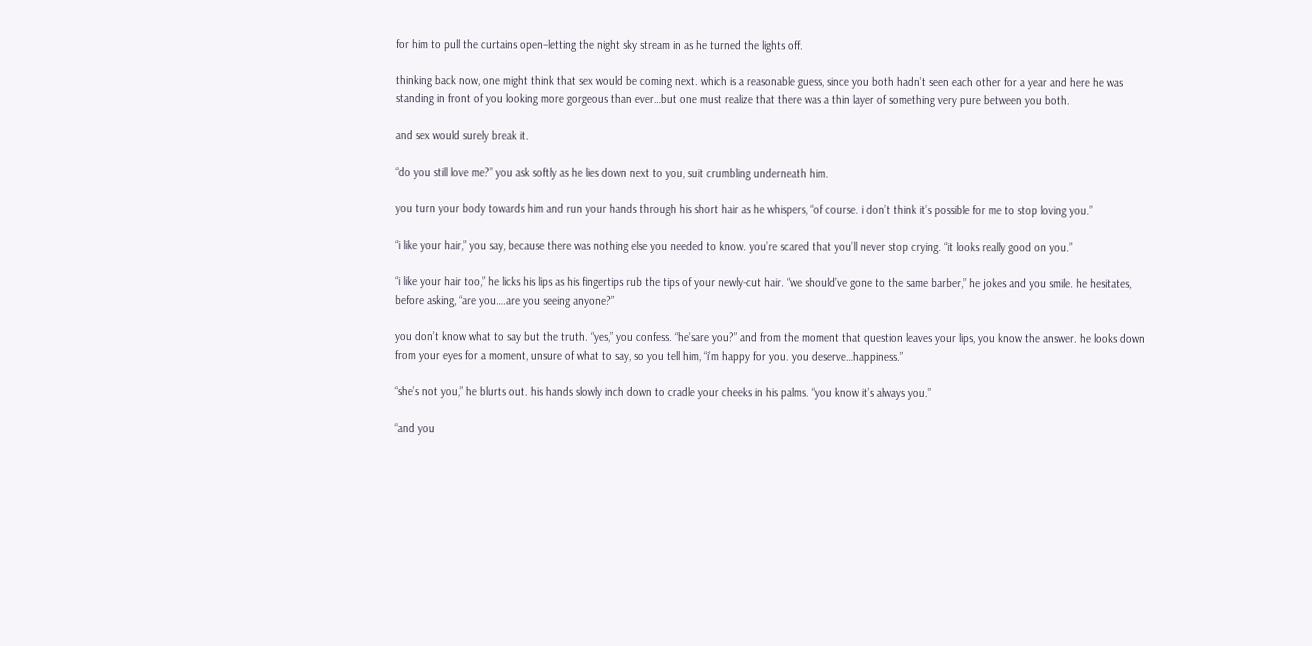for him to pull the curtains open–letting the night sky stream in as he turned the lights off.

thinking back now, one might think that sex would be coming next. which is a reasonable guess, since you both hadn’t seen each other for a year and here he was standing in front of you looking more gorgeous than ever…but one must realize that there was a thin layer of something very pure between you both.

and sex would surely break it.

“do you still love me?” you ask softly as he lies down next to you, suit crumbling underneath him.

you turn your body towards him and run your hands through his short hair as he whispers, “of course. i don’t think it’s possible for me to stop loving you.”

“i like your hair,” you say, because there was nothing else you needed to know. you’re scared that you’ll never stop crying. “it looks really good on you.”

“i like your hair too,” he licks his lips as his fingertips rub the tips of your newly-cut hair. “we should’ve gone to the same barber,” he jokes and you smile. he hesitates, before asking, “are you….are you seeing anyone?”

you don’t know what to say but the truth. “yes,” you confess. “he’sare you?” and from the moment that question leaves your lips, you know the answer. he looks down from your eyes for a moment, unsure of what to say, so you tell him, “i’m happy for you. you deserve…happiness.”

“she’s not you,” he blurts out. his hands slowly inch down to cradle your cheeks in his palms. “you know it’s always you.”

“and you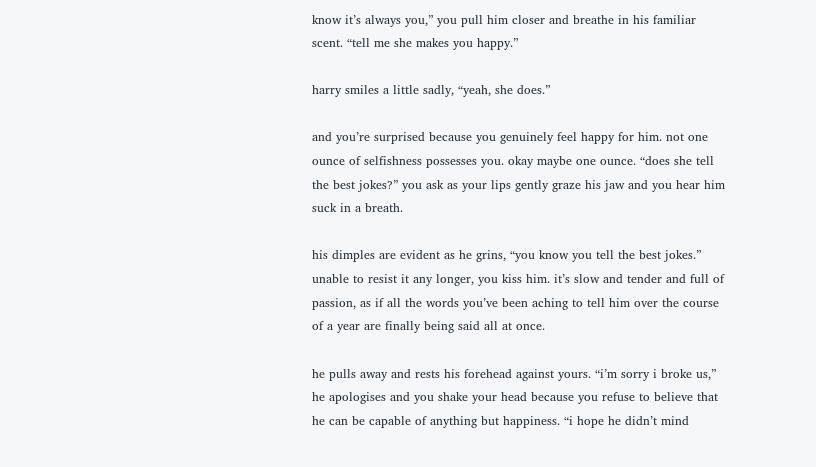know it’s always you,” you pull him closer and breathe in his familiar scent. “tell me she makes you happy.”

harry smiles a little sadly, “yeah, she does.”

and you’re surprised because you genuinely feel happy for him. not one ounce of selfishness possesses you. okay maybe one ounce. “does she tell the best jokes?” you ask as your lips gently graze his jaw and you hear him suck in a breath.

his dimples are evident as he grins, “you know you tell the best jokes.” unable to resist it any longer, you kiss him. it’s slow and tender and full of passion, as if all the words you’ve been aching to tell him over the course of a year are finally being said all at once.

he pulls away and rests his forehead against yours. “i’m sorry i broke us,” he apologises and you shake your head because you refuse to believe that he can be capable of anything but happiness. “i hope he didn’t mind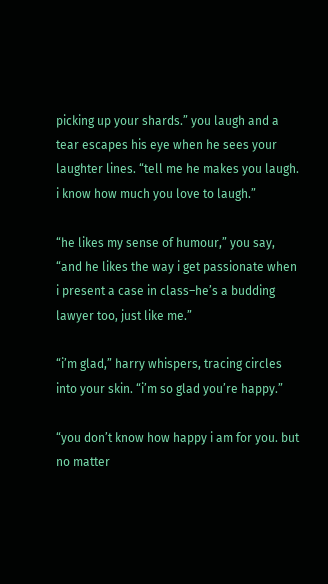picking up your shards.” you laugh and a tear escapes his eye when he sees your laughter lines. “tell me he makes you laugh. i know how much you love to laugh.”

“he likes my sense of humour,” you say, “and he likes the way i get passionate when i present a case in class–he’s a budding lawyer too, just like me.”

“i’m glad,” harry whispers, tracing circles into your skin. “i’m so glad you’re happy.”

“you don’t know how happy i am for you. but no matter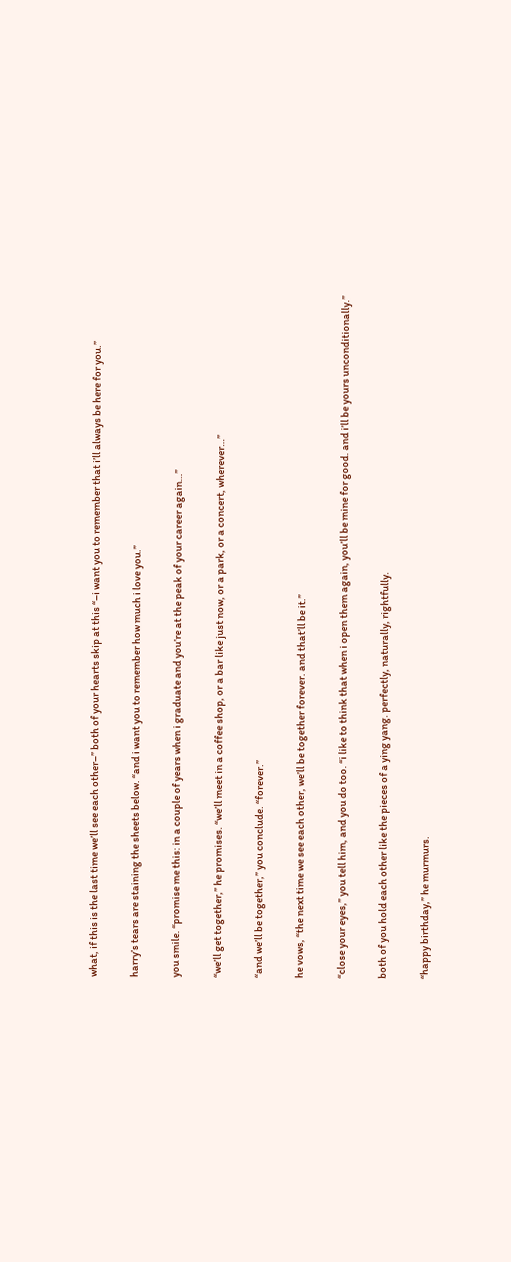what, if this is the last time we’ll see each other–” both of your hearts skip at this “–i want you to remember that i’ll always be here for you.”

harry’s tears are staining the sheets below. “and i want you to remember how much i love you.”

you smile. “promise me this: in a couple of years when i graduate and you’re at the peak of your career again…”

“we’ll get together,” he promises. “we’ll meet in a coffee shop, or a bar like just now, or a park, or a concert, wherever…”

“and we’ll be together,” you conclude. “forever.”

he vows, “the next time we see each other, we’ll be together forever. and that’ll be it.”

“close your eyes,” you tell him, and you do too. “i like to think that when i open them again, you’ll be mine for good. and i’ll be yours unconditionally.”

both of you hold each other like the pieces of a ying yang. perfectly, naturally, rightfully.

“happy birthday,” he murmurs.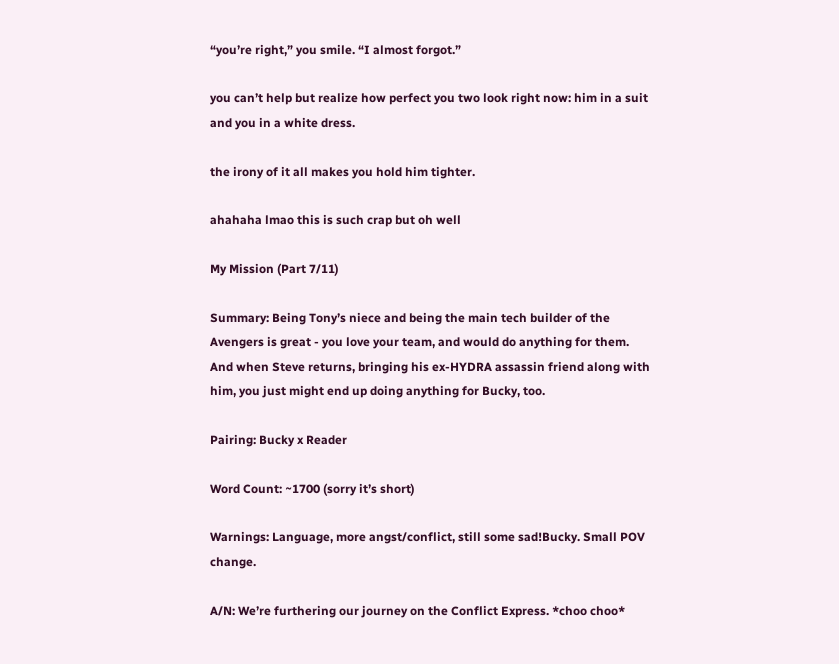“you’re right,” you smile. “I almost forgot.”

you can’t help but realize how perfect you two look right now: him in a suit and you in a white dress.

the irony of it all makes you hold him tighter.

ahahaha lmao this is such crap but oh well

My Mission (Part 7/11)

Summary: Being Tony’s niece and being the main tech builder of the Avengers is great - you love your team, and would do anything for them. And when Steve returns, bringing his ex-HYDRA assassin friend along with him, you just might end up doing anything for Bucky, too.

Pairing: Bucky x Reader

Word Count: ~1700 (sorry it’s short)

Warnings: Language, more angst/conflict, still some sad!Bucky. Small POV change.

A/N: We’re furthering our journey on the Conflict Express. *choo choo*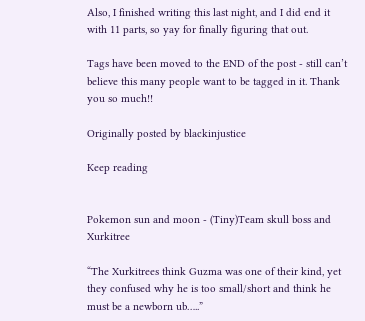Also, I finished writing this last night, and I did end it with 11 parts, so yay for finally figuring that out.

Tags have been moved to the END of the post - still can’t believe this many people want to be tagged in it. Thank you so much!!

Originally posted by blackinjustice

Keep reading


Pokemon sun and moon - (Tiny)Team skull boss and Xurkitree

“The Xurkitrees think Guzma was one of their kind, yet they confused why he is too small/short and think he must be a newborn ub…..”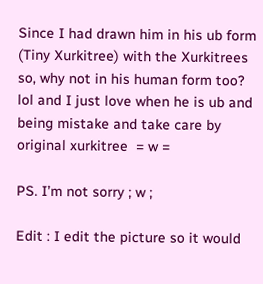Since I had drawn him in his ub form (Tiny Xurkitree) with the Xurkitrees so, why not in his human form too? lol and I just love when he is ub and being mistake and take care by original xurkitree  = w =

PS. I’m not sorry ; w ;

Edit : I edit the picture so it would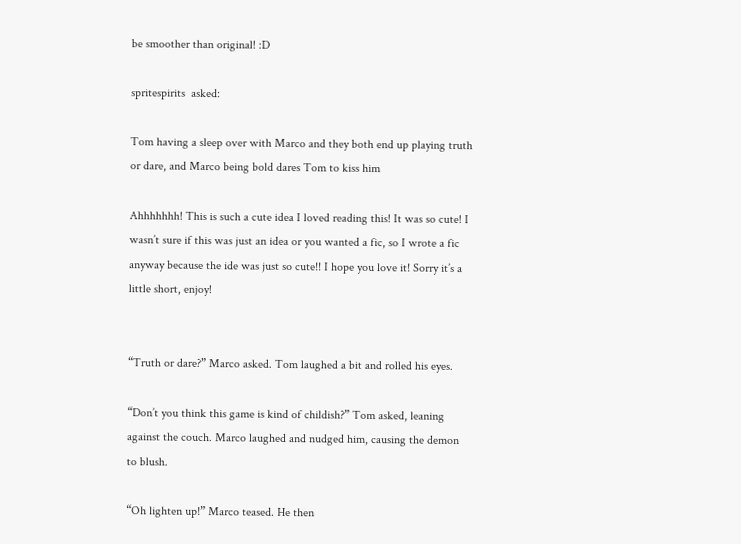be smoother than original! :D

spritespirits  asked:

Tom having a sleep over with Marco and they both end up playing truth or dare, and Marco being bold dares Tom to kiss him

Ahhhhhhh! This is such a cute idea I loved reading this! It was so cute! I wasn’t sure if this was just an idea or you wanted a fic, so I wrote a fic anyway because the ide was just so cute!! I hope you love it! Sorry it’s a little short, enjoy!


“Truth or dare?” Marco asked. Tom laughed a bit and rolled his eyes.

“Don’t you think this game is kind of childish?” Tom asked, leaning against the couch. Marco laughed and nudged him, causing the demon to blush.

“Oh lighten up!” Marco teased. He then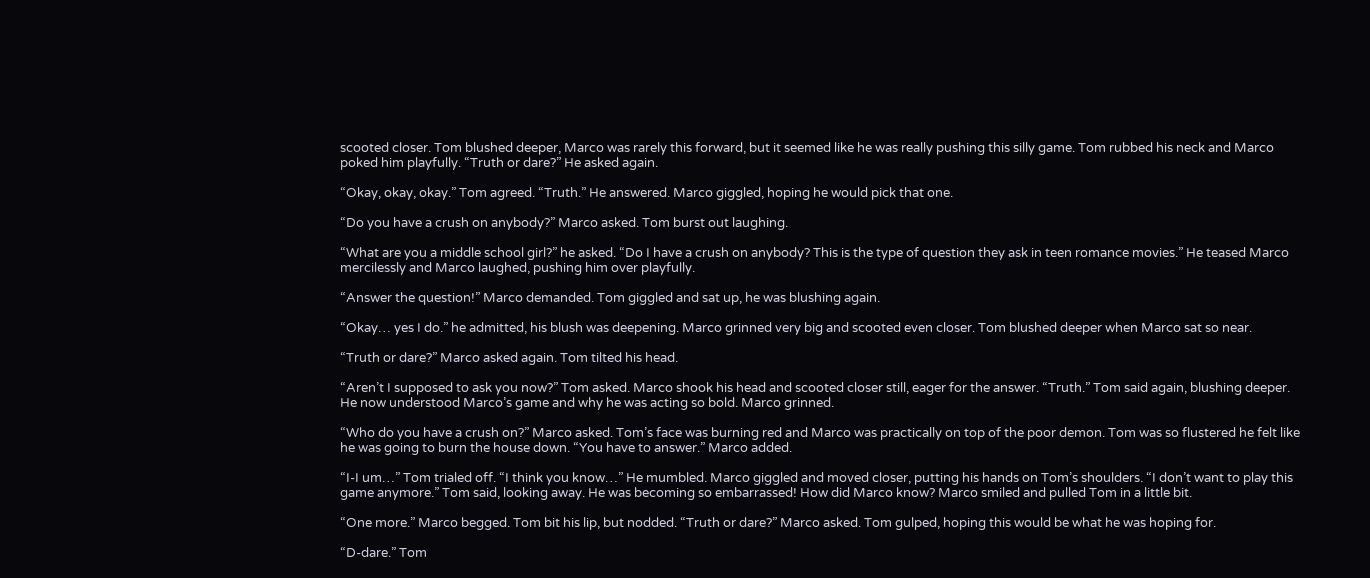scooted closer. Tom blushed deeper, Marco was rarely this forward, but it seemed like he was really pushing this silly game. Tom rubbed his neck and Marco poked him playfully. “Truth or dare?” He asked again.

“Okay, okay, okay.” Tom agreed. “Truth.” He answered. Marco giggled, hoping he would pick that one.

“Do you have a crush on anybody?” Marco asked. Tom burst out laughing.

“What are you a middle school girl?” he asked. “Do I have a crush on anybody? This is the type of question they ask in teen romance movies.” He teased Marco mercilessly and Marco laughed, pushing him over playfully.

“Answer the question!” Marco demanded. Tom giggled and sat up, he was blushing again.

“Okay… yes I do.” he admitted, his blush was deepening. Marco grinned very big and scooted even closer. Tom blushed deeper when Marco sat so near.

“Truth or dare?” Marco asked again. Tom tilted his head.

“Aren’t I supposed to ask you now?” Tom asked. Marco shook his head and scooted closer still, eager for the answer. “Truth.” Tom said again, blushing deeper. He now understood Marco’s game and why he was acting so bold. Marco grinned.

“Who do you have a crush on?” Marco asked. Tom’s face was burning red and Marco was practically on top of the poor demon. Tom was so flustered he felt like he was going to burn the house down. “You have to answer.” Marco added.

“I-I um…” Tom trialed off. “I think you know…” He mumbled. Marco giggled and moved closer, putting his hands on Tom’s shoulders. “I don’t want to play this game anymore.” Tom said, looking away. He was becoming so embarrassed! How did Marco know? Marco smiled and pulled Tom in a little bit.

“One more.” Marco begged. Tom bit his lip, but nodded. “Truth or dare?” Marco asked. Tom gulped, hoping this would be what he was hoping for.

“D-dare.” Tom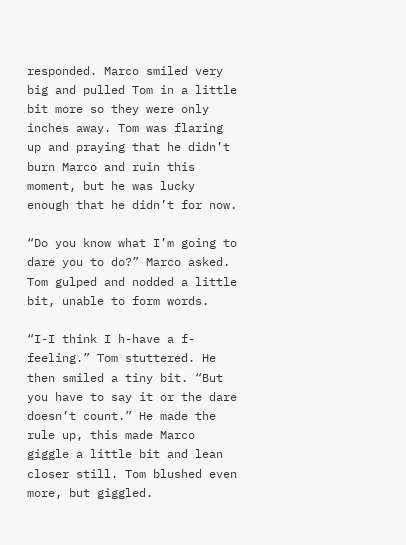responded. Marco smiled very big and pulled Tom in a little bit more so they were only inches away. Tom was flaring up and praying that he didn’t burn Marco and ruin this moment, but he was lucky enough that he didn’t for now.

“Do you know what I’m going to dare you to do?” Marco asked. Tom gulped and nodded a little bit, unable to form words.

“I-I think I h-have a f-feeling.” Tom stuttered. He then smiled a tiny bit. “But you have to say it or the dare doesn’t count.” He made the rule up, this made Marco giggle a little bit and lean closer still. Tom blushed even more, but giggled.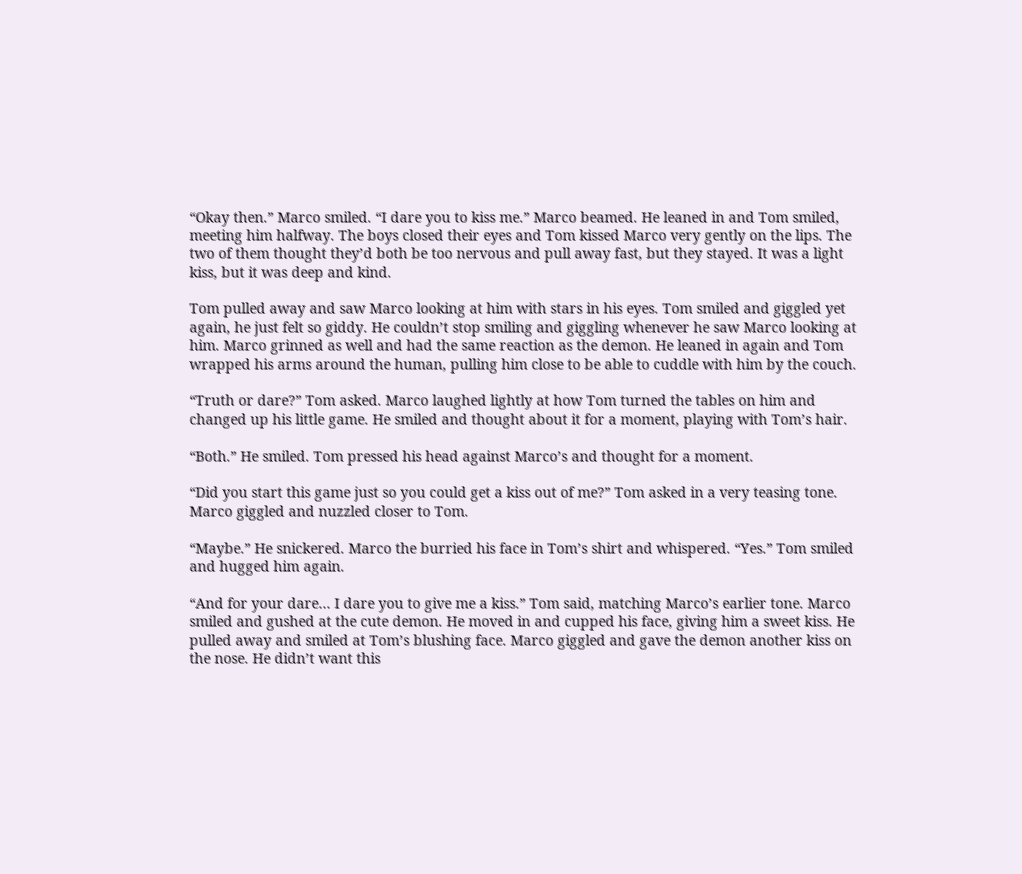“Okay then.” Marco smiled. “I dare you to kiss me.” Marco beamed. He leaned in and Tom smiled, meeting him halfway. The boys closed their eyes and Tom kissed Marco very gently on the lips. The two of them thought they’d both be too nervous and pull away fast, but they stayed. It was a light kiss, but it was deep and kind.

Tom pulled away and saw Marco looking at him with stars in his eyes. Tom smiled and giggled yet again, he just felt so giddy. He couldn’t stop smiling and giggling whenever he saw Marco looking at him. Marco grinned as well and had the same reaction as the demon. He leaned in again and Tom wrapped his arms around the human, pulling him close to be able to cuddle with him by the couch.

“Truth or dare?” Tom asked. Marco laughed lightly at how Tom turned the tables on him and changed up his little game. He smiled and thought about it for a moment, playing with Tom’s hair.

“Both.” He smiled. Tom pressed his head against Marco’s and thought for a moment.

“Did you start this game just so you could get a kiss out of me?” Tom asked in a very teasing tone. Marco giggled and nuzzled closer to Tom.

“Maybe.” He snickered. Marco the burried his face in Tom’s shirt and whispered. “Yes.” Tom smiled and hugged him again.

“And for your dare… I dare you to give me a kiss.” Tom said, matching Marco’s earlier tone. Marco smiled and gushed at the cute demon. He moved in and cupped his face, giving him a sweet kiss. He pulled away and smiled at Tom’s blushing face. Marco giggled and gave the demon another kiss on the nose. He didn’t want this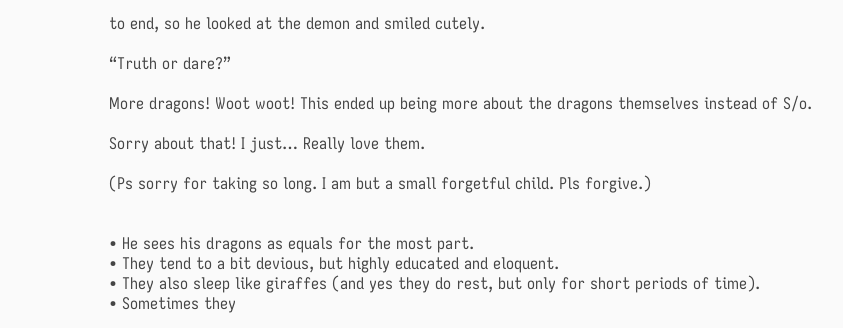to end, so he looked at the demon and smiled cutely.

“Truth or dare?”

More dragons! Woot woot! This ended up being more about the dragons themselves instead of S/o.

Sorry about that! I just… Really love them.

(Ps sorry for taking so long. I am but a small forgetful child. Pls forgive.)


• He sees his dragons as equals for the most part.
• They tend to a bit devious, but highly educated and eloquent.
• They also sleep like giraffes (and yes they do rest, but only for short periods of time).
• Sometimes they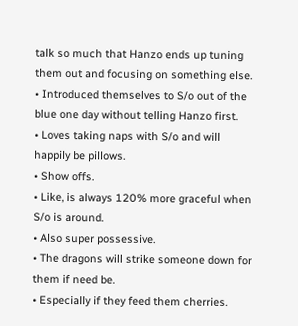talk so much that Hanzo ends up tuning them out and focusing on something else.
• Introduced themselves to S/o out of the blue one day without telling Hanzo first.
• Loves taking naps with S/o and will happily be pillows.
• Show offs.
• Like, is always 120% more graceful when S/o is around.
• Also super possessive.
• The dragons will strike someone down for them if need be.
• Especially if they feed them cherries.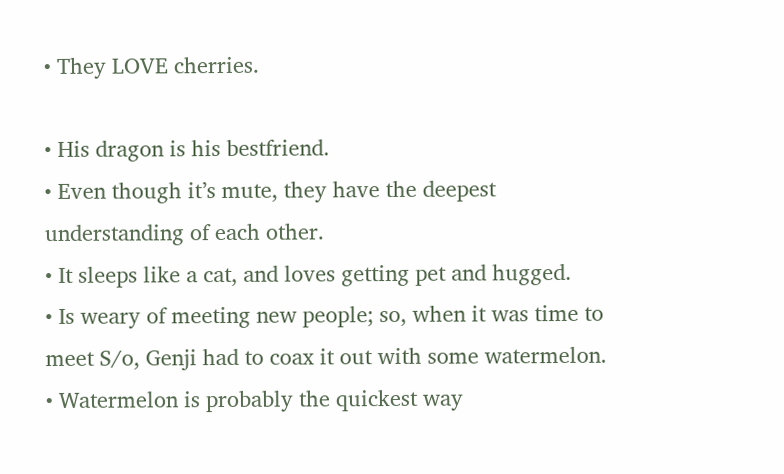• They LOVE cherries.

• His dragon is his bestfriend.
• Even though it’s mute, they have the deepest understanding of each other.
• It sleeps like a cat, and loves getting pet and hugged.
• Is weary of meeting new people; so, when it was time to meet S/o, Genji had to coax it out with some watermelon.
• Watermelon is probably the quickest way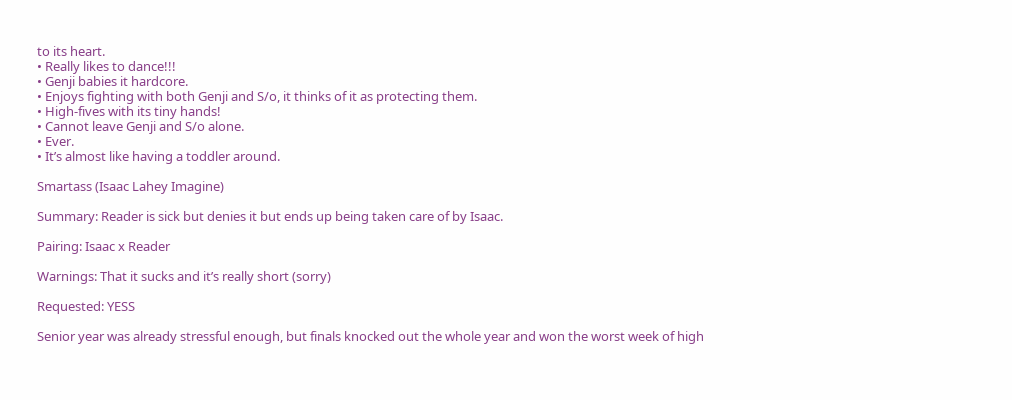to its heart.
• Really likes to dance!!!
• Genji babies it hardcore.
• Enjoys fighting with both Genji and S/o, it thinks of it as protecting them.
• High-fives with its tiny hands!
• Cannot leave Genji and S/o alone.
• Ever.
• It’s almost like having a toddler around.

Smartass (Isaac Lahey Imagine)

Summary: Reader is sick but denies it but ends up being taken care of by Isaac.

Pairing: Isaac x Reader

Warnings: That it sucks and it’s really short (sorry)

Requested: YESS

Senior year was already stressful enough, but finals knocked out the whole year and won the worst week of high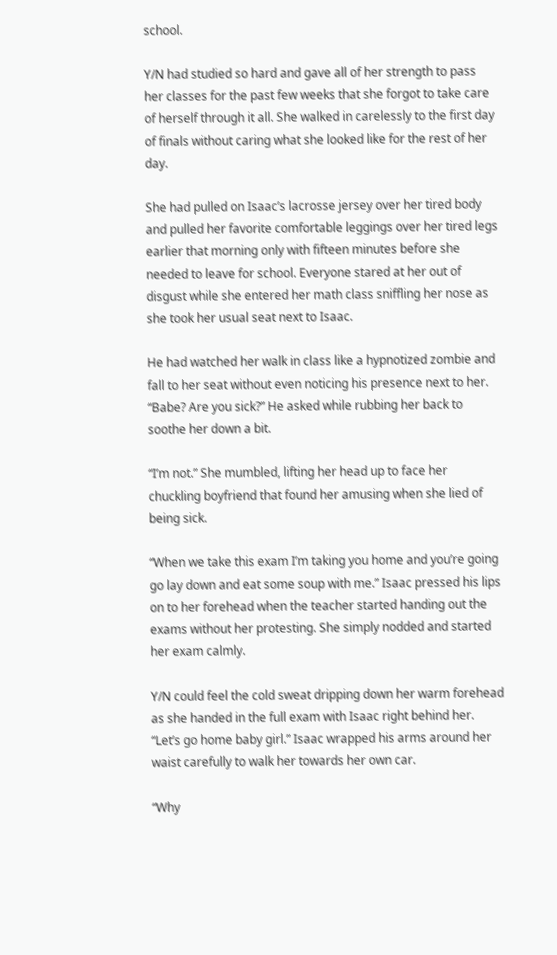school.

Y/N had studied so hard and gave all of her strength to pass her classes for the past few weeks that she forgot to take care of herself through it all. She walked in carelessly to the first day of finals without caring what she looked like for the rest of her day.

She had pulled on Isaac’s lacrosse jersey over her tired body and pulled her favorite comfortable leggings over her tired legs earlier that morning only with fifteen minutes before she needed to leave for school. Everyone stared at her out of disgust while she entered her math class sniffling her nose as she took her usual seat next to Isaac.

He had watched her walk in class like a hypnotized zombie and fall to her seat without even noticing his presence next to her. “Babe? Are you sick?” He asked while rubbing her back to soothe her down a bit.

“I’m not.” She mumbled, lifting her head up to face her chuckling boyfriend that found her amusing when she lied of being sick.

“When we take this exam I’m taking you home and you’re going go lay down and eat some soup with me.” Isaac pressed his lips on to her forehead when the teacher started handing out the exams without her protesting. She simply nodded and started her exam calmly.

Y/N could feel the cold sweat dripping down her warm forehead as she handed in the full exam with Isaac right behind her. “Let’s go home baby girl.” Isaac wrapped his arms around her waist carefully to walk her towards her own car.

“Why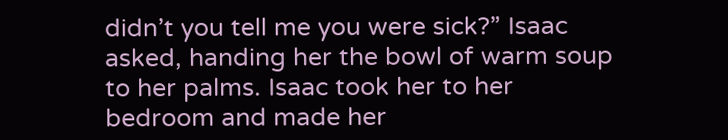didn’t you tell me you were sick?” Isaac asked, handing her the bowl of warm soup to her palms. Isaac took her to her bedroom and made her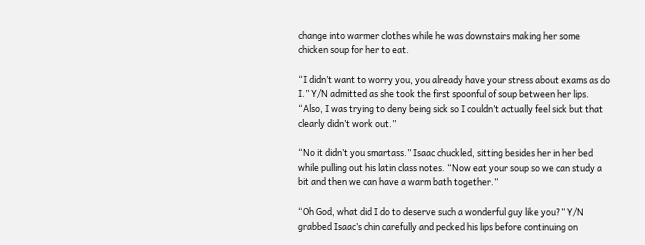change into warmer clothes while he was downstairs making her some chicken soup for her to eat.

“I didn’t want to worry you, you already have your stress about exams as do I.” Y/N admitted as she took the first spoonful of soup between her lips. “Also, I was trying to deny being sick so I couldn’t actually feel sick but that clearly didn’t work out.”

“No it didn’t you smartass.” Isaac chuckled, sitting besides her in her bed while pulling out his latin class notes. “Now eat your soup so we can study a bit and then we can have a warm bath together.”

“Oh God, what did I do to deserve such a wonderful guy like you?” Y/N grabbed Isaac’s chin carefully and pecked his lips before continuing on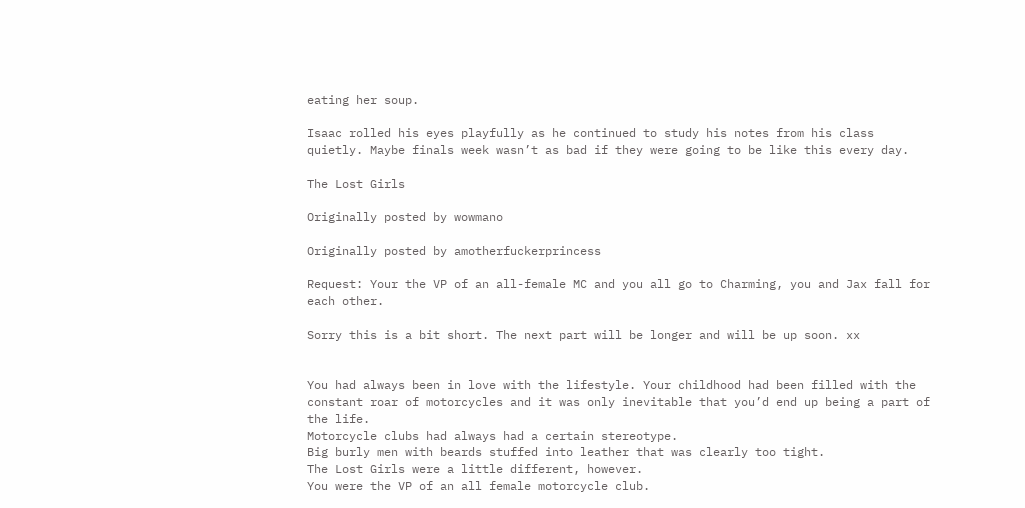eating her soup.

Isaac rolled his eyes playfully as he continued to study his notes from his class quietly. Maybe finals week wasn’t as bad if they were going to be like this every day.

The Lost Girls

Originally posted by wowmano

Originally posted by amotherfuckerprincess

Request: Your the VP of an all-female MC and you all go to Charming, you and Jax fall for each other.

Sorry this is a bit short. The next part will be longer and will be up soon. xx


You had always been in love with the lifestyle. Your childhood had been filled with the constant roar of motorcycles and it was only inevitable that you’d end up being a part of the life.
Motorcycle clubs had always had a certain stereotype.
Big burly men with beards stuffed into leather that was clearly too tight.
The Lost Girls were a little different, however.
You were the VP of an all female motorcycle club.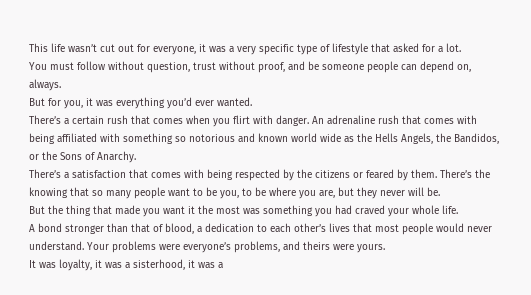This life wasn’t cut out for everyone, it was a very specific type of lifestyle that asked for a lot.
You must follow without question, trust without proof, and be someone people can depend on, always.
But for you, it was everything you’d ever wanted.
There’s a certain rush that comes when you flirt with danger. An adrenaline rush that comes with being affiliated with something so notorious and known world wide as the Hells Angels, the Bandidos, or the Sons of Anarchy.
There’s a satisfaction that comes with being respected by the citizens or feared by them. There’s the knowing that so many people want to be you, to be where you are, but they never will be.
But the thing that made you want it the most was something you had craved your whole life.
A bond stronger than that of blood, a dedication to each other’s lives that most people would never understand. Your problems were everyone’s problems, and theirs were yours.
It was loyalty, it was a sisterhood, it was a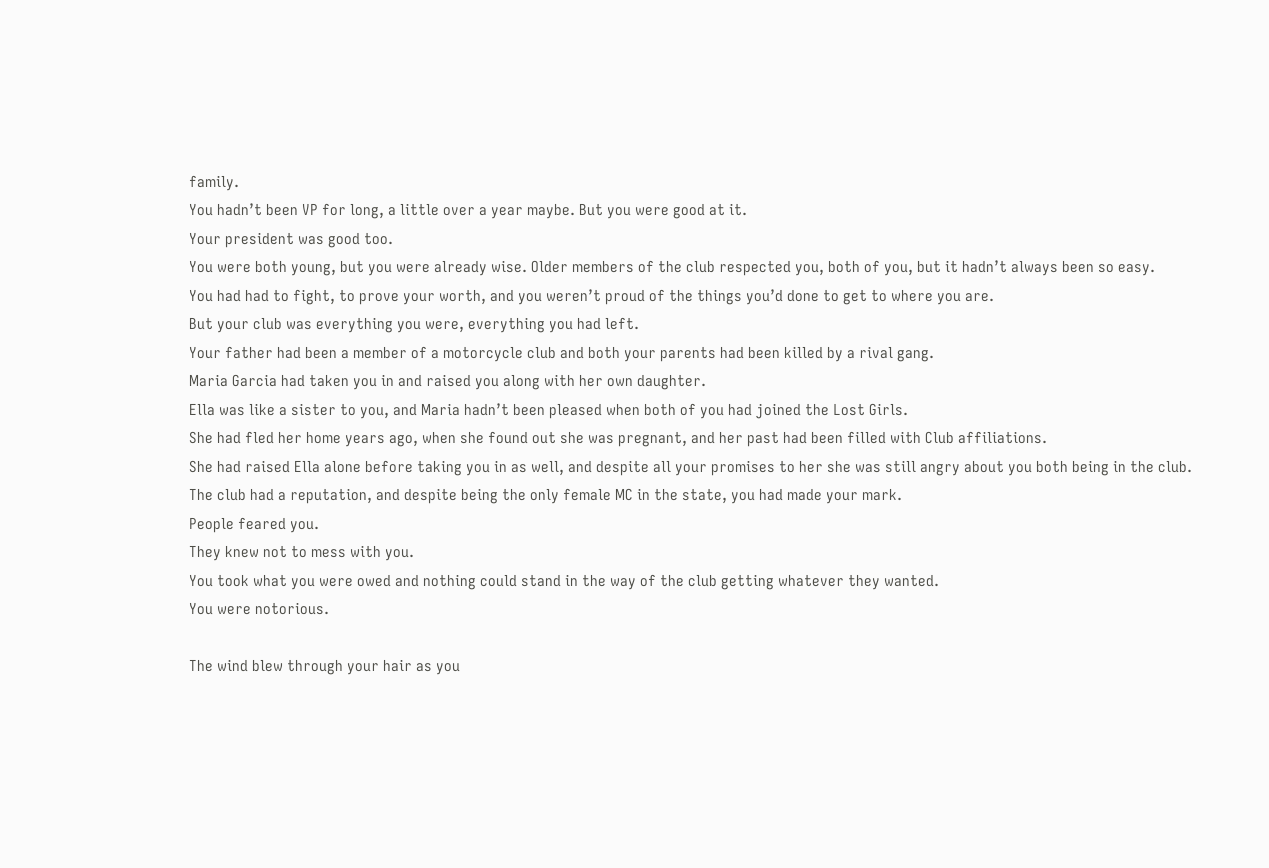family.
You hadn’t been VP for long, a little over a year maybe. But you were good at it.
Your president was good too.
You were both young, but you were already wise. Older members of the club respected you, both of you, but it hadn’t always been so easy.
You had had to fight, to prove your worth, and you weren’t proud of the things you’d done to get to where you are.
But your club was everything you were, everything you had left.
Your father had been a member of a motorcycle club and both your parents had been killed by a rival gang.
Maria Garcia had taken you in and raised you along with her own daughter.
Ella was like a sister to you, and Maria hadn’t been pleased when both of you had joined the Lost Girls.
She had fled her home years ago, when she found out she was pregnant, and her past had been filled with Club affiliations.
She had raised Ella alone before taking you in as well, and despite all your promises to her she was still angry about you both being in the club.
The club had a reputation, and despite being the only female MC in the state, you had made your mark.
People feared you.
They knew not to mess with you.
You took what you were owed and nothing could stand in the way of the club getting whatever they wanted.
You were notorious.

The wind blew through your hair as you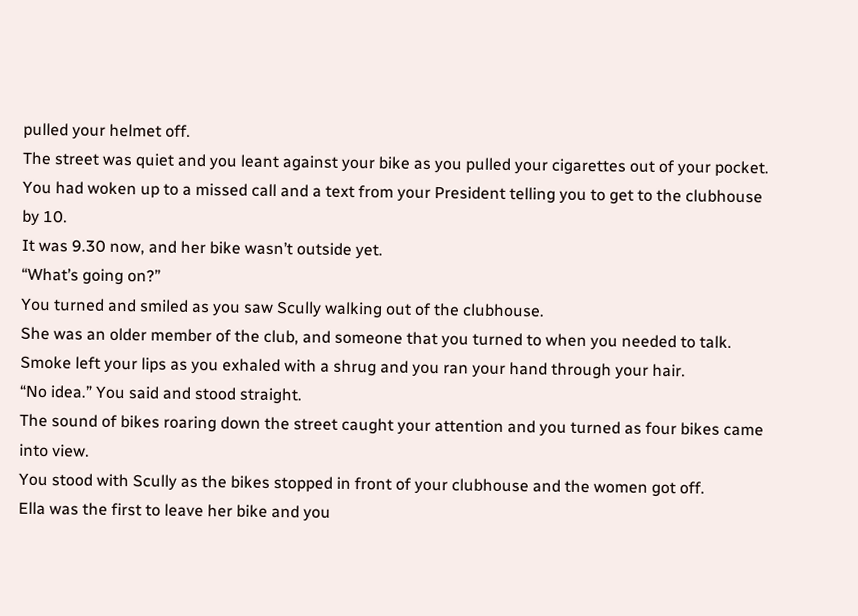pulled your helmet off.
The street was quiet and you leant against your bike as you pulled your cigarettes out of your pocket.
You had woken up to a missed call and a text from your President telling you to get to the clubhouse by 10.
It was 9.30 now, and her bike wasn’t outside yet.
“What’s going on?”
You turned and smiled as you saw Scully walking out of the clubhouse.
She was an older member of the club, and someone that you turned to when you needed to talk.
Smoke left your lips as you exhaled with a shrug and you ran your hand through your hair.
“No idea.” You said and stood straight.
The sound of bikes roaring down the street caught your attention and you turned as four bikes came into view.
You stood with Scully as the bikes stopped in front of your clubhouse and the women got off.
Ella was the first to leave her bike and you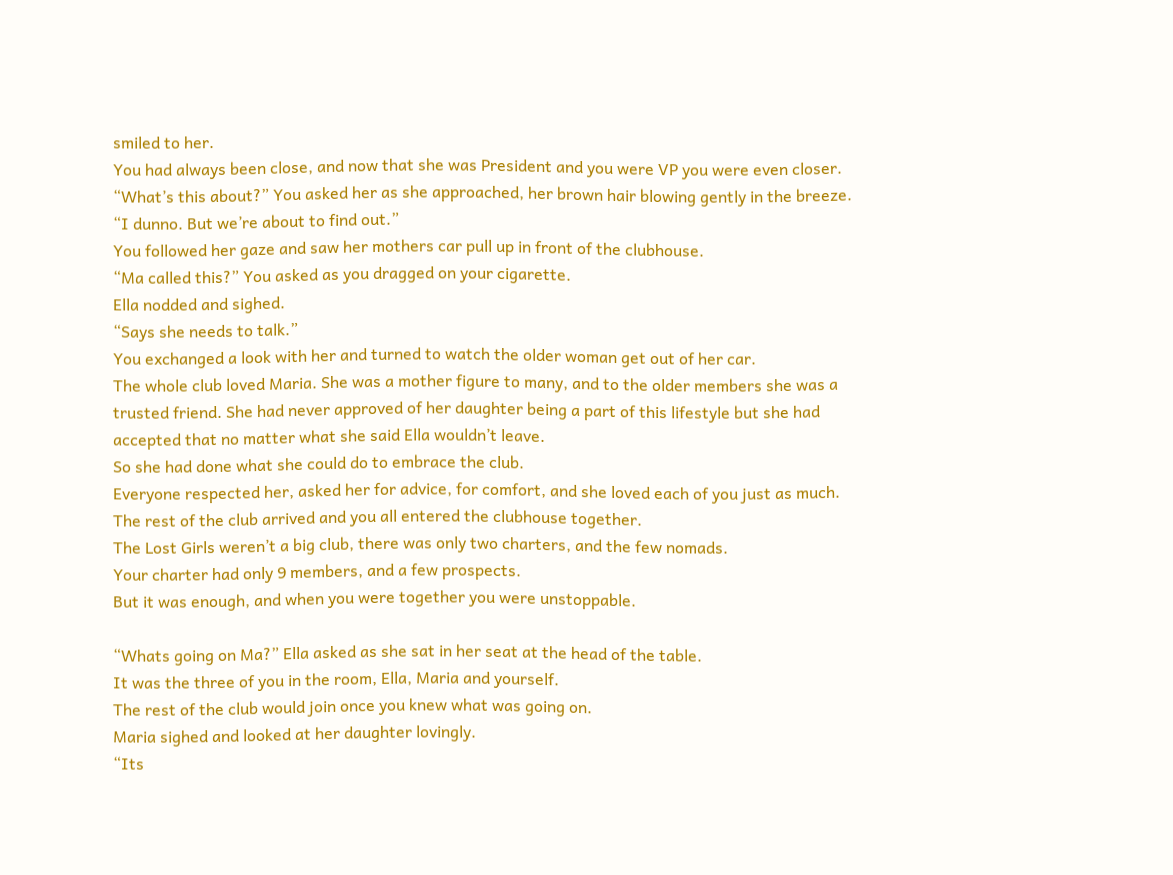smiled to her.
You had always been close, and now that she was President and you were VP you were even closer.
“What’s this about?” You asked her as she approached, her brown hair blowing gently in the breeze.
“I dunno. But we’re about to find out.”
You followed her gaze and saw her mothers car pull up in front of the clubhouse.
“Ma called this?” You asked as you dragged on your cigarette.
Ella nodded and sighed.
“Says she needs to talk.”
You exchanged a look with her and turned to watch the older woman get out of her car.
The whole club loved Maria. She was a mother figure to many, and to the older members she was a trusted friend. She had never approved of her daughter being a part of this lifestyle but she had accepted that no matter what she said Ella wouldn’t leave.
So she had done what she could do to embrace the club.
Everyone respected her, asked her for advice, for comfort, and she loved each of you just as much.
The rest of the club arrived and you all entered the clubhouse together.
The Lost Girls weren’t a big club, there was only two charters, and the few nomads.
Your charter had only 9 members, and a few prospects.
But it was enough, and when you were together you were unstoppable.

“Whats going on Ma?” Ella asked as she sat in her seat at the head of the table.
It was the three of you in the room, Ella, Maria and yourself.
The rest of the club would join once you knew what was going on.
Maria sighed and looked at her daughter lovingly.
“Its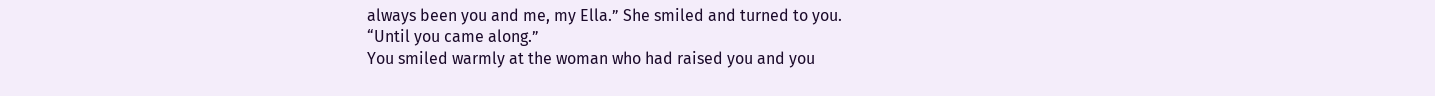always been you and me, my Ella.” She smiled and turned to you.
“Until you came along.”
You smiled warmly at the woman who had raised you and you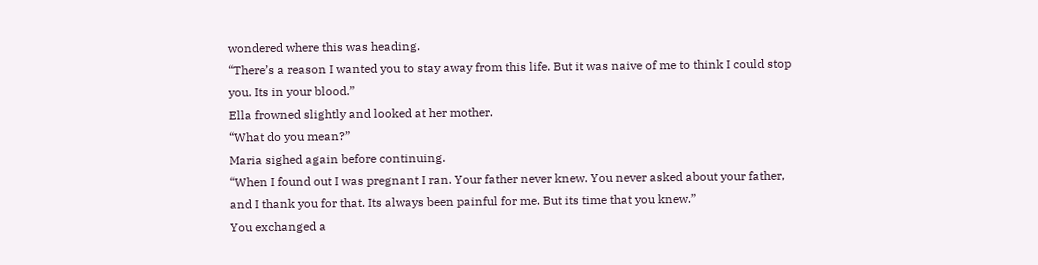wondered where this was heading.
“There’s a reason I wanted you to stay away from this life. But it was naive of me to think I could stop you. Its in your blood.”
Ella frowned slightly and looked at her mother.
“What do you mean?”
Maria sighed again before continuing.
“When I found out I was pregnant I ran. Your father never knew. You never asked about your father, and I thank you for that. Its always been painful for me. But its time that you knew.”
You exchanged a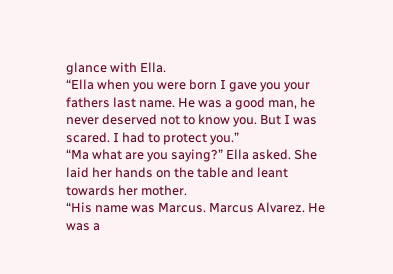glance with Ella.
“Ella when you were born I gave you your fathers last name. He was a good man, he never deserved not to know you. But I was scared. I had to protect you.”
“Ma what are you saying?” Ella asked. She laid her hands on the table and leant towards her mother.
“His name was Marcus. Marcus Alvarez. He was a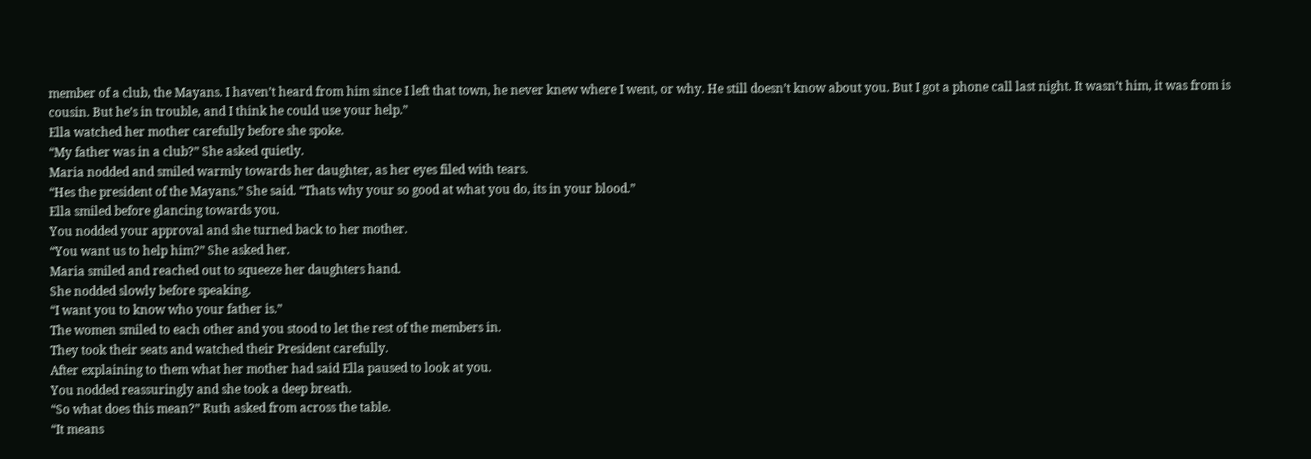member of a club, the Mayans. I haven’t heard from him since I left that town, he never knew where I went, or why. He still doesn’t know about you. But I got a phone call last night. It wasn’t him, it was from is cousin. But he’s in trouble, and I think he could use your help.”
Ella watched her mother carefully before she spoke.
“My father was in a club?” She asked quietly.
Maria nodded and smiled warmly towards her daughter, as her eyes filed with tears.
“Hes the president of the Mayans.” She said. “Thats why your so good at what you do, its in your blood.”
Ella smiled before glancing towards you.
You nodded your approval and she turned back to her mother.
“You want us to help him?” She asked her.
Maria smiled and reached out to squeeze her daughters hand.
She nodded slowly before speaking.
“I want you to know who your father is.”
The women smiled to each other and you stood to let the rest of the members in.
They took their seats and watched their President carefully.
After explaining to them what her mother had said Ella paused to look at you.
You nodded reassuringly and she took a deep breath.
“So what does this mean?” Ruth asked from across the table.
“It means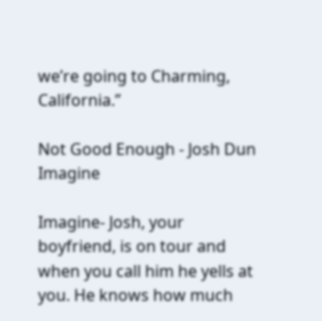we’re going to Charming, California.”

Not Good Enough - Josh Dun Imagine

Imagine- Josh, your boyfriend, is on tour and when you call him he yells at you. He knows how much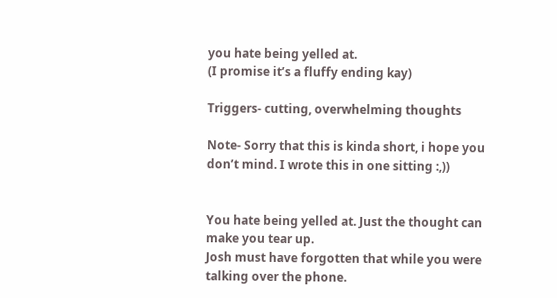you hate being yelled at.
(I promise it’s a fluffy ending kay)

Triggers- cutting, overwhelming thoughts

Note- Sorry that this is kinda short, i hope you don’t mind. I wrote this in one sitting :,))


You hate being yelled at. Just the thought can make you tear up.
Josh must have forgotten that while you were talking over the phone.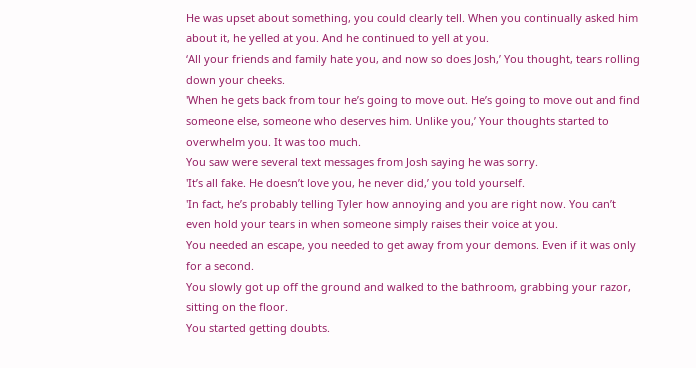He was upset about something, you could clearly tell. When you continually asked him about it, he yelled at you. And he continued to yell at you.
‘All your friends and family hate you, and now so does Josh,’ You thought, tears rolling down your cheeks.
'When he gets back from tour he’s going to move out. He’s going to move out and find someone else, someone who deserves him. Unlike you,’ Your thoughts started to overwhelm you. It was too much.
You saw were several text messages from Josh saying he was sorry.
'It’s all fake. He doesn’t love you, he never did,’ you told yourself.
'In fact, he’s probably telling Tyler how annoying and you are right now. You can’t even hold your tears in when someone simply raises their voice at you.
You needed an escape, you needed to get away from your demons. Even if it was only for a second.
You slowly got up off the ground and walked to the bathroom, grabbing your razor, sitting on the floor.
You started getting doubts.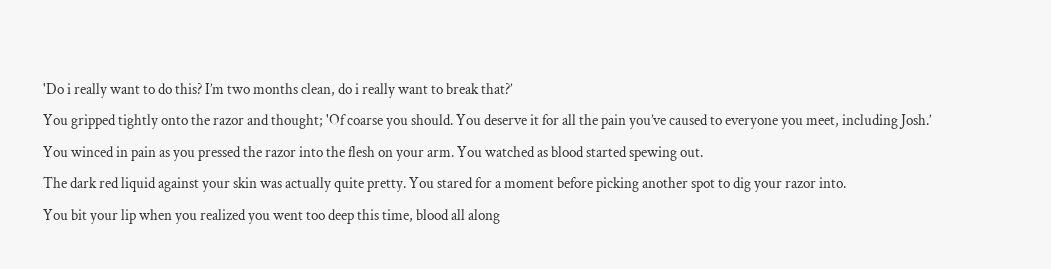'Do i really want to do this? I’m two months clean, do i really want to break that?’
You gripped tightly onto the razor and thought; 'Of coarse you should. You deserve it for all the pain you’ve caused to everyone you meet, including Josh.’
You winced in pain as you pressed the razor into the flesh on your arm. You watched as blood started spewing out.
The dark red liquid against your skin was actually quite pretty. You stared for a moment before picking another spot to dig your razor into.
You bit your lip when you realized you went too deep this time, blood all along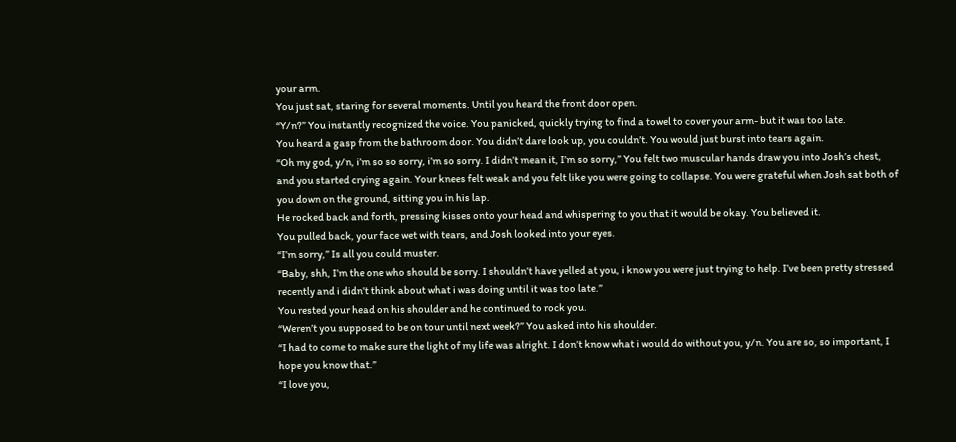your arm.
You just sat, staring for several moments. Until you heard the front door open.
“Y/n?” You instantly recognized the voice. You panicked, quickly trying to find a towel to cover your arm- but it was too late.
You heard a gasp from the bathroom door. You didn’t dare look up, you couldn’t. You would just burst into tears again.
“Oh my god, y/n, i’m so so sorry, i’m so sorry. I didn’t mean it, I’m so sorry,” You felt two muscular hands draw you into Josh’s chest, and you started crying again. Your knees felt weak and you felt like you were going to collapse. You were grateful when Josh sat both of you down on the ground, sitting you in his lap.
He rocked back and forth, pressing kisses onto your head and whispering to you that it would be okay. You believed it.
You pulled back, your face wet with tears, and Josh looked into your eyes.
“I’m sorry,” Is all you could muster.
“Baby, shh, I’m the one who should be sorry. I shouldn’t have yelled at you, i know you were just trying to help. I’ve been pretty stressed recently and i didn’t think about what i was doing until it was too late.”
You rested your head on his shoulder and he continued to rock you.
“Weren’t you supposed to be on tour until next week?” You asked into his shoulder.
“I had to come to make sure the light of my life was alright. I don’t know what i would do without you, y/n. You are so, so important, I hope you know that.”
“I love you,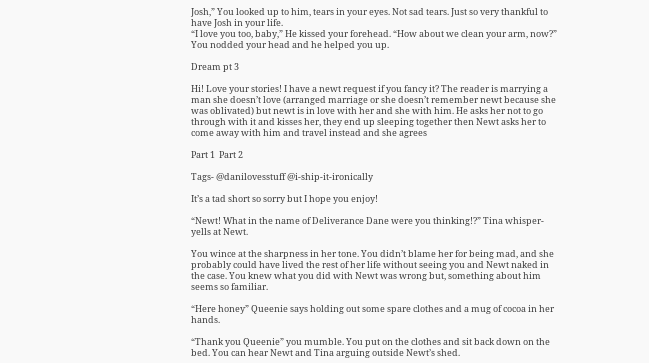Josh,” You looked up to him, tears in your eyes. Not sad tears. Just so very thankful to have Josh in your life.
“I love you too, baby,” He kissed your forehead. “How about we clean your arm, now?”
You nodded your head and he helped you up.

Dream pt 3

Hi! Love your stories! I have a newt request if you fancy it? The reader is marrying a man she doesn’t love (arranged marriage or she doesn’t remember newt because she was oblivated) but newt is in love with her and she with him. He asks her not to go through with it and kisses her, they end up sleeping together then Newt asks her to come away with him and travel instead and she agrees

Part 1  Part 2

Tags- @danilovesstuff @i-ship-it-ironically

It’s a tad short so sorry but I hope you enjoy!

“Newt! What in the name of Deliverance Dane were you thinking!?” Tina whisper-yells at Newt.

You wince at the sharpness in her tone. You didn’t blame her for being mad, and she probably could have lived the rest of her life without seeing you and Newt naked in the case. You knew what you did with Newt was wrong but, something about him seems so familiar.

“Here honey” Queenie says holding out some spare clothes and a mug of cocoa in her hands.

“Thank you Queenie” you mumble. You put on the clothes and sit back down on the bed. You can hear Newt and Tina arguing outside Newt’s shed.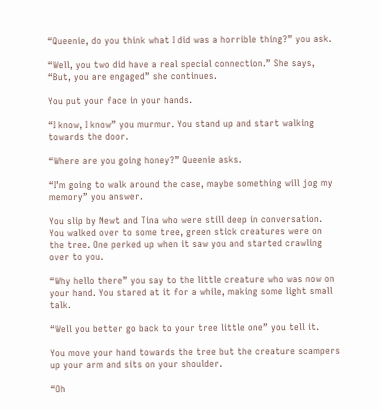“Queenie, do you think what I did was a horrible thing?” you ask.

“Well, you two did have a real special connection.” She says, “But, you are engaged” she continues.

You put your face in your hands.

“I know, I know” you murmur. You stand up and start walking towards the door.

“Where are you going honey?” Queenie asks.

“I’m going to walk around the case, maybe something will jog my memory” you answer.

You slip by Newt and Tina who were still deep in conversation. You walked over to some tree, green stick creatures were on the tree. One perked up when it saw you and started crawling over to you.

“Why hello there” you say to the little creature who was now on your hand. You stared at it for a while, making some light small talk.

“Well you better go back to your tree little one” you tell it.

You move your hand towards the tree but the creature scampers up your arm and sits on your shoulder.

“Oh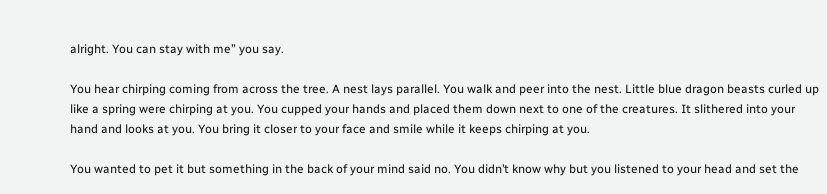alright. You can stay with me” you say.

You hear chirping coming from across the tree. A nest lays parallel. You walk and peer into the nest. Little blue dragon beasts curled up like a spring were chirping at you. You cupped your hands and placed them down next to one of the creatures. It slithered into your hand and looks at you. You bring it closer to your face and smile while it keeps chirping at you.

You wanted to pet it but something in the back of your mind said no. You didn’t know why but you listened to your head and set the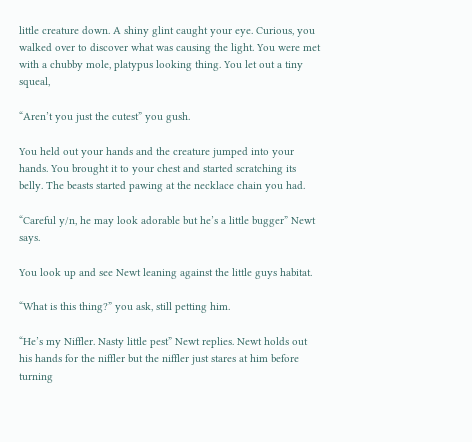little creature down. A shiny glint caught your eye. Curious, you walked over to discover what was causing the light. You were met with a chubby mole, platypus looking thing. You let out a tiny squeal,

“Aren’t you just the cutest” you gush.

You held out your hands and the creature jumped into your hands. You brought it to your chest and started scratching its belly. The beasts started pawing at the necklace chain you had.

“Careful y/n, he may look adorable but he’s a little bugger” Newt says.

You look up and see Newt leaning against the little guys habitat.

“What is this thing?” you ask, still petting him.

“He’s my Niffler. Nasty little pest” Newt replies. Newt holds out his hands for the niffler but the niffler just stares at him before turning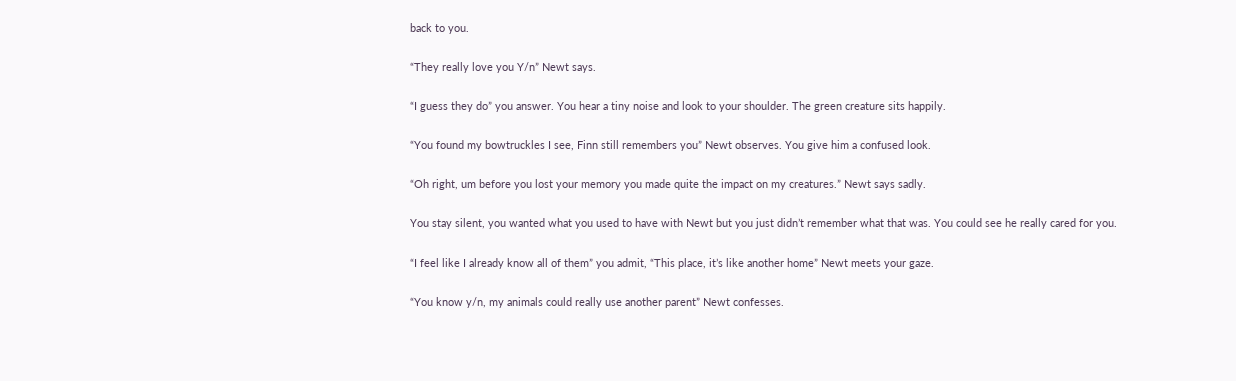back to you.

“They really love you Y/n” Newt says.

“I guess they do” you answer. You hear a tiny noise and look to your shoulder. The green creature sits happily.

“You found my bowtruckles I see, Finn still remembers you” Newt observes. You give him a confused look.

“Oh right, um before you lost your memory you made quite the impact on my creatures.” Newt says sadly.

You stay silent, you wanted what you used to have with Newt but you just didn’t remember what that was. You could see he really cared for you.

“I feel like I already know all of them” you admit, “This place, it’s like another home” Newt meets your gaze.

“You know y/n, my animals could really use another parent” Newt confesses.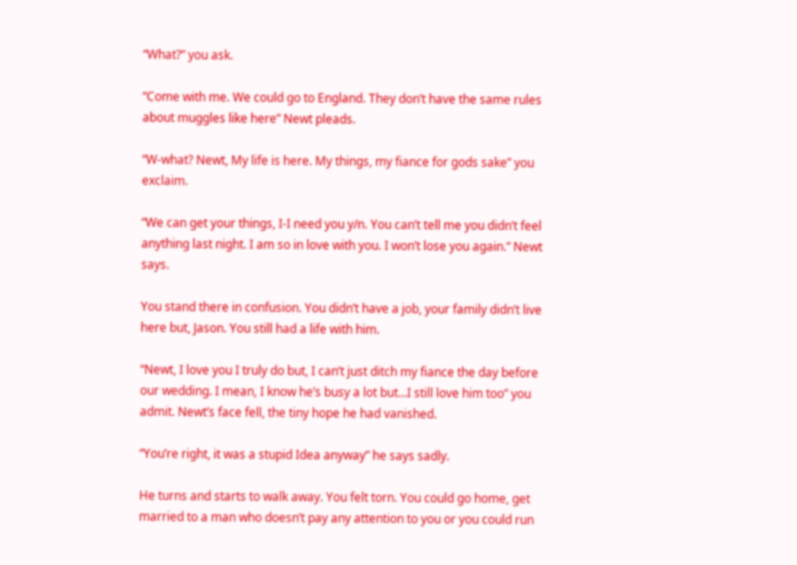“What?” you ask.

“Come with me. We could go to England. They don’t have the same rules about muggles like here” Newt pleads.

“W-what? Newt, My life is here. My things, my fiance for gods sake” you exclaim.

“We can get your things, I-I need you y/n. You can’t tell me you didn’t feel anything last night. I am so in love with you. I won’t lose you again.” Newt says.

You stand there in confusion. You didn’t have a job, your family didn’t live here but, Jason. You still had a life with him.

“Newt, I love you I truly do but, I can’t just ditch my fiance the day before our wedding. I mean, I know he’s busy a lot but…I still love him too” you admit. Newt’s face fell, the tiny hope he had vanished.

“You’re right, it was a stupid Idea anyway” he says sadly.

He turns and starts to walk away. You felt torn. You could go home, get married to a man who doesn’t pay any attention to you or you could run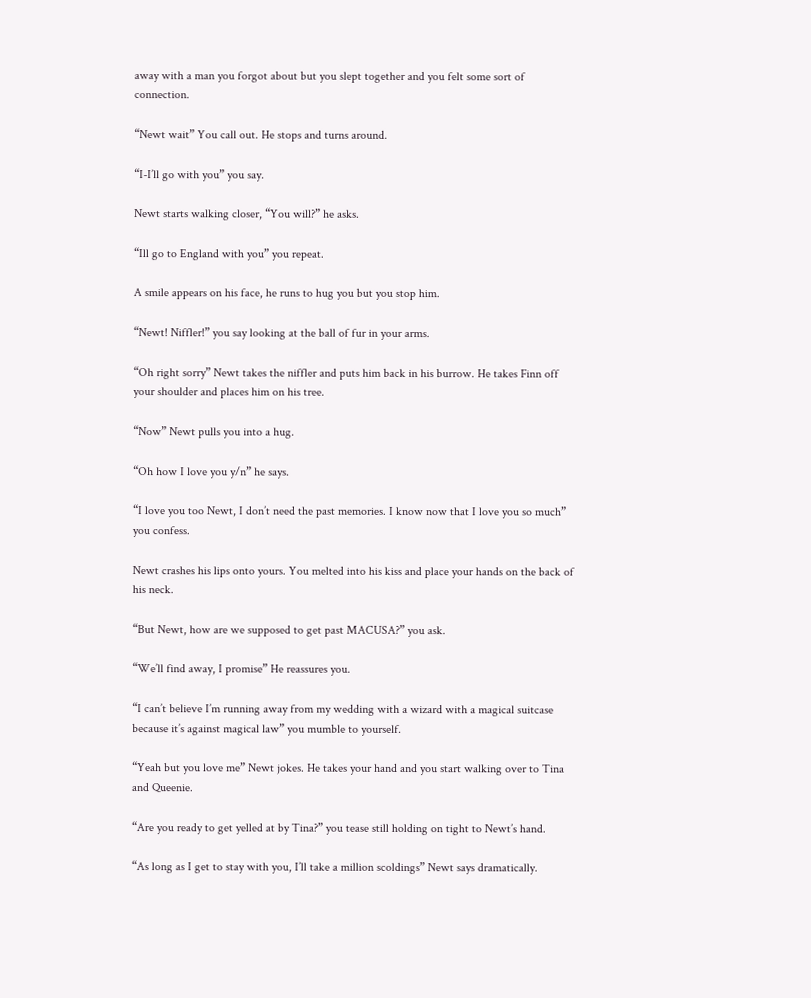away with a man you forgot about but you slept together and you felt some sort of connection.

“Newt wait” You call out. He stops and turns around.

“I-I’ll go with you” you say.

Newt starts walking closer, “You will?” he asks.

“Ill go to England with you” you repeat.

A smile appears on his face, he runs to hug you but you stop him.

“Newt! Niffler!” you say looking at the ball of fur in your arms.

“Oh right sorry” Newt takes the niffler and puts him back in his burrow. He takes Finn off your shoulder and places him on his tree.

“Now” Newt pulls you into a hug.

“Oh how I love you y/n” he says.

“I love you too Newt, I don’t need the past memories. I know now that I love you so much” you confess.

Newt crashes his lips onto yours. You melted into his kiss and place your hands on the back of his neck.

“But Newt, how are we supposed to get past MACUSA?” you ask.

“We’ll find away, I promise” He reassures you.

“I can’t believe I’m running away from my wedding with a wizard with a magical suitcase because it’s against magical law” you mumble to yourself.

“Yeah but you love me” Newt jokes. He takes your hand and you start walking over to Tina and Queenie.

“Are you ready to get yelled at by Tina?” you tease still holding on tight to Newt’s hand.

“As long as I get to stay with you, I’ll take a million scoldings” Newt says dramatically.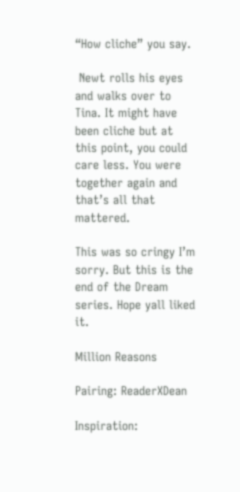“How cliche” you say.

 Newt rolls his eyes and walks over to Tina. It might have been cliche but at this point, you could care less. You were together again and that’s all that mattered.

This was so cringy I’m sorry. But this is the end of the Dream series. Hope yall liked it.

Million Reasons

Pairing: ReaderXDean

Inspiration: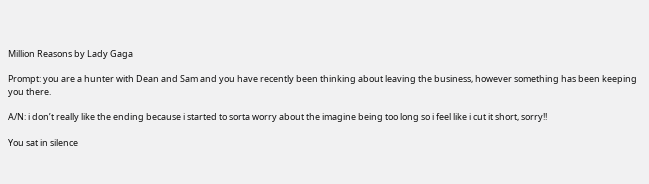Million Reasons by Lady Gaga

Prompt: you are a hunter with Dean and Sam and you have recently been thinking about leaving the business, however something has been keeping you there.

A/N: i don’t really like the ending because i started to sorta worry about the imagine being too long so i feel like i cut it short, sorry!!

You sat in silence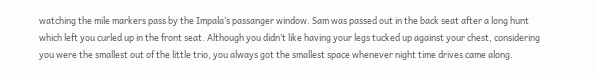watching the mile markers pass by the Impala’s passanger window. Sam was passed out in the back seat after a long hunt which left you curled up in the front seat. Although you didn’t like having your legs tucked up against your chest, considering you were the smallest out of the little trio, you always got the smallest space whenever night time drives came along.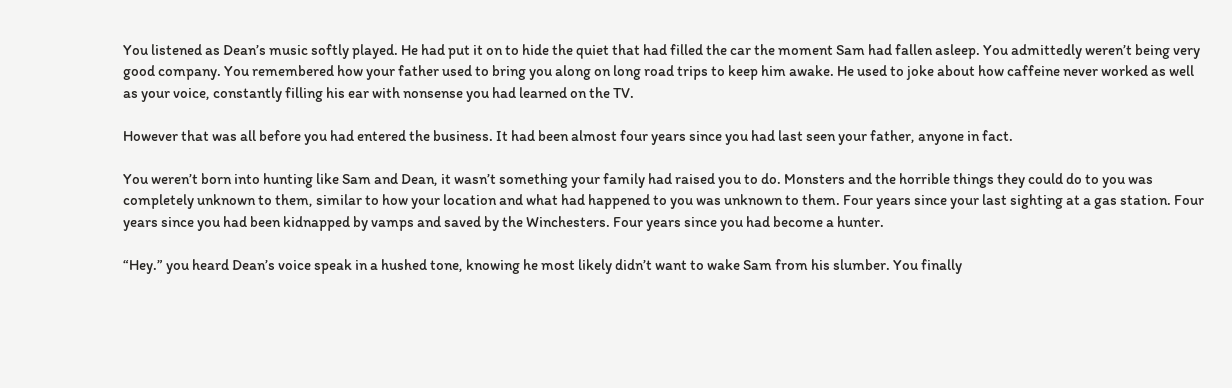You listened as Dean’s music softly played. He had put it on to hide the quiet that had filled the car the moment Sam had fallen asleep. You admittedly weren’t being very good company. You remembered how your father used to bring you along on long road trips to keep him awake. He used to joke about how caffeine never worked as well as your voice, constantly filling his ear with nonsense you had learned on the TV.

However that was all before you had entered the business. It had been almost four years since you had last seen your father, anyone in fact.

You weren’t born into hunting like Sam and Dean, it wasn’t something your family had raised you to do. Monsters and the horrible things they could do to you was completely unknown to them, similar to how your location and what had happened to you was unknown to them. Four years since your last sighting at a gas station. Four years since you had been kidnapped by vamps and saved by the Winchesters. Four years since you had become a hunter.

“Hey.” you heard Dean’s voice speak in a hushed tone, knowing he most likely didn’t want to wake Sam from his slumber. You finally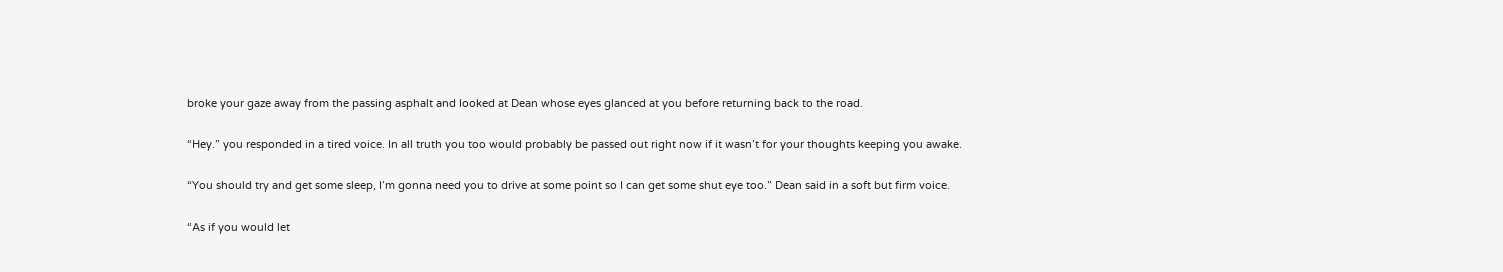broke your gaze away from the passing asphalt and looked at Dean whose eyes glanced at you before returning back to the road.

“Hey.” you responded in a tired voice. In all truth you too would probably be passed out right now if it wasn’t for your thoughts keeping you awake.

“You should try and get some sleep, I’m gonna need you to drive at some point so I can get some shut eye too.” Dean said in a soft but firm voice.

“As if you would let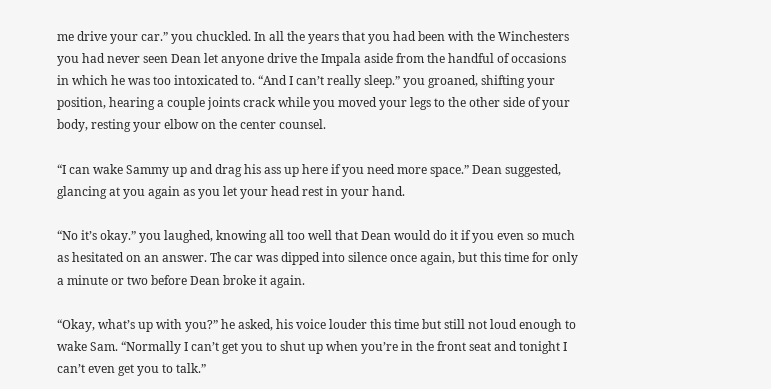me drive your car.” you chuckled. In all the years that you had been with the Winchesters you had never seen Dean let anyone drive the Impala aside from the handful of occasions in which he was too intoxicated to. “And I can’t really sleep.” you groaned, shifting your position, hearing a couple joints crack while you moved your legs to the other side of your body, resting your elbow on the center counsel.

“I can wake Sammy up and drag his ass up here if you need more space.” Dean suggested, glancing at you again as you let your head rest in your hand.

“No it’s okay.” you laughed, knowing all too well that Dean would do it if you even so much as hesitated on an answer. The car was dipped into silence once again, but this time for only a minute or two before Dean broke it again.

“Okay, what’s up with you?” he asked, his voice louder this time but still not loud enough to wake Sam. “Normally I can’t get you to shut up when you’re in the front seat and tonight I can’t even get you to talk.”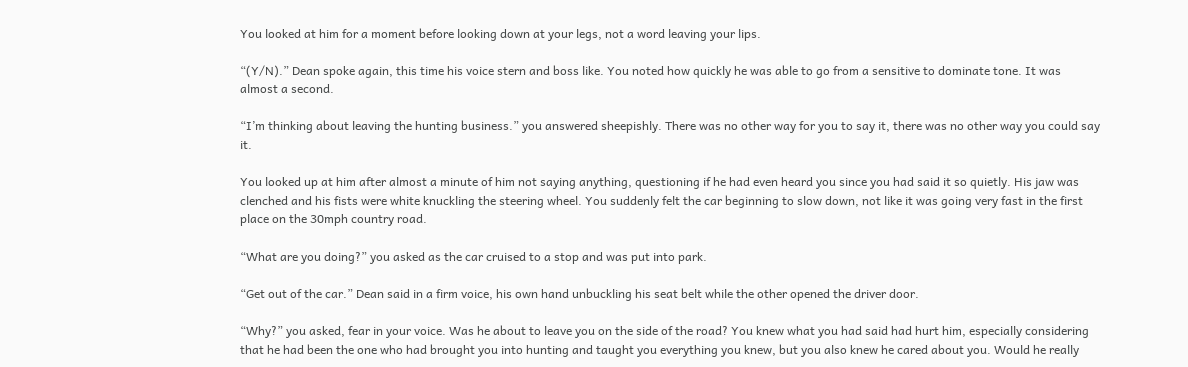You looked at him for a moment before looking down at your legs, not a word leaving your lips.

“(Y/N).” Dean spoke again, this time his voice stern and boss like. You noted how quickly he was able to go from a sensitive to dominate tone. It was almost a second.

“I’m thinking about leaving the hunting business.” you answered sheepishly. There was no other way for you to say it, there was no other way you could say it.

You looked up at him after almost a minute of him not saying anything, questioning if he had even heard you since you had said it so quietly. His jaw was clenched and his fists were white knuckling the steering wheel. You suddenly felt the car beginning to slow down, not like it was going very fast in the first place on the 30mph country road.

“What are you doing?” you asked as the car cruised to a stop and was put into park.

“Get out of the car.” Dean said in a firm voice, his own hand unbuckling his seat belt while the other opened the driver door.

“Why?” you asked, fear in your voice. Was he about to leave you on the side of the road? You knew what you had said had hurt him, especially considering that he had been the one who had brought you into hunting and taught you everything you knew, but you also knew he cared about you. Would he really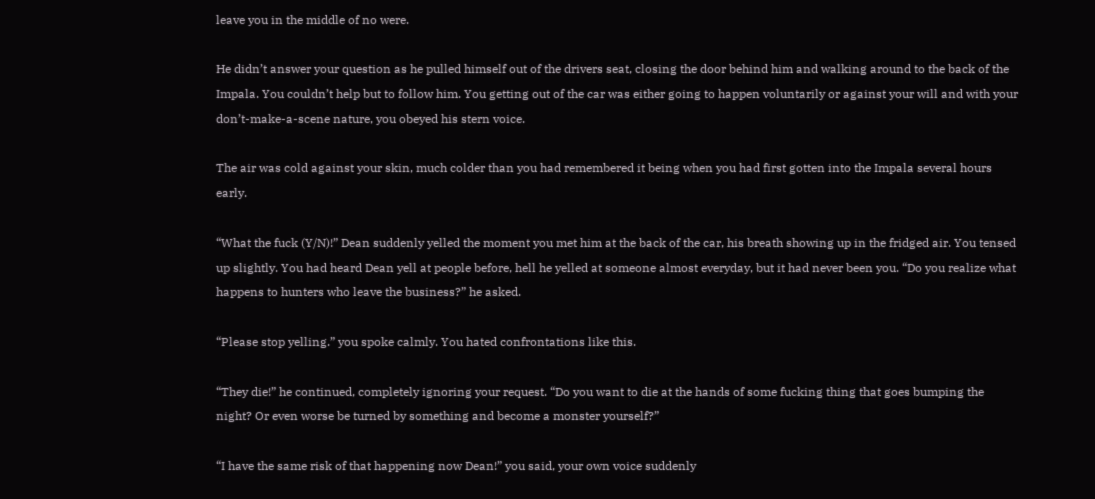leave you in the middle of no were.

He didn’t answer your question as he pulled himself out of the drivers seat, closing the door behind him and walking around to the back of the Impala. You couldn’t help but to follow him. You getting out of the car was either going to happen voluntarily or against your will and with your don’t-make-a-scene nature, you obeyed his stern voice.

The air was cold against your skin, much colder than you had remembered it being when you had first gotten into the Impala several hours early.

“What the fuck (Y/N)!” Dean suddenly yelled the moment you met him at the back of the car, his breath showing up in the fridged air. You tensed up slightly. You had heard Dean yell at people before, hell he yelled at someone almost everyday, but it had never been you. “Do you realize what happens to hunters who leave the business?” he asked.

“Please stop yelling.” you spoke calmly. You hated confrontations like this.

“They die!” he continued, completely ignoring your request. “Do you want to die at the hands of some fucking thing that goes bumping the night? Or even worse be turned by something and become a monster yourself?”

“I have the same risk of that happening now Dean!” you said, your own voice suddenly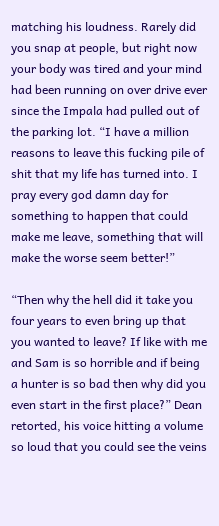matching his loudness. Rarely did you snap at people, but right now your body was tired and your mind had been running on over drive ever since the Impala had pulled out of the parking lot. “I have a million reasons to leave this fucking pile of shit that my life has turned into. I pray every god damn day for something to happen that could make me leave, something that will make the worse seem better!”

“Then why the hell did it take you four years to even bring up that you wanted to leave? If like with me and Sam is so horrible and if being a hunter is so bad then why did you even start in the first place?” Dean retorted, his voice hitting a volume so loud that you could see the veins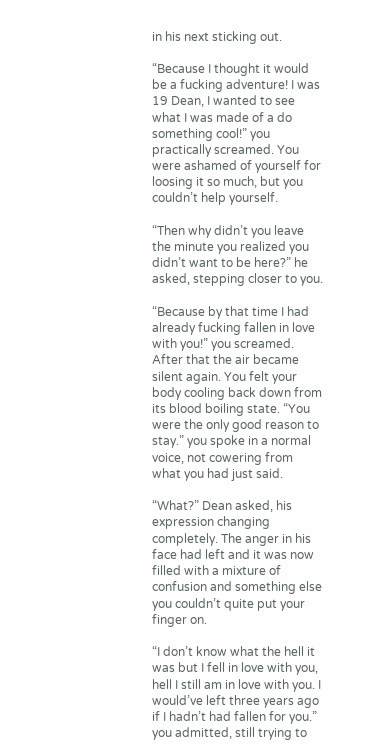in his next sticking out.

“Because I thought it would be a fucking adventure! I was 19 Dean, I wanted to see what I was made of a do something cool!” you practically screamed. You were ashamed of yourself for loosing it so much, but you couldn’t help yourself.

“Then why didn’t you leave the minute you realized you didn’t want to be here?” he asked, stepping closer to you.

“Because by that time I had already fucking fallen in love with you!” you screamed. After that the air became silent again. You felt your body cooling back down from its blood boiling state. “You were the only good reason to stay.” you spoke in a normal voice, not cowering from what you had just said.

“What?” Dean asked, his expression changing completely. The anger in his face had left and it was now filled with a mixture of confusion and something else you couldn’t quite put your finger on.

“I don’t know what the hell it was but I fell in love with you, hell I still am in love with you. I would’ve left three years ago if I hadn’t had fallen for you.” you admitted, still trying to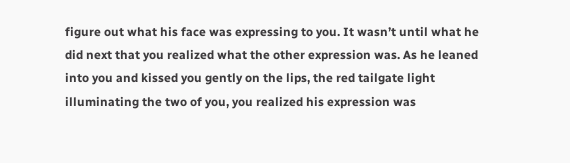figure out what his face was expressing to you. It wasn’t until what he did next that you realized what the other expression was. As he leaned into you and kissed you gently on the lips, the red tailgate light illuminating the two of you, you realized his expression was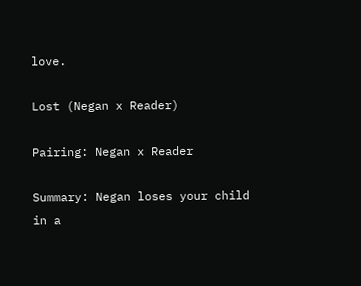love.

Lost (Negan x Reader)

Pairing: Negan x Reader

Summary: Negan loses your child in a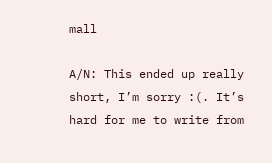mall

A/N: This ended up really short, I’m sorry :(. It’s hard for me to write from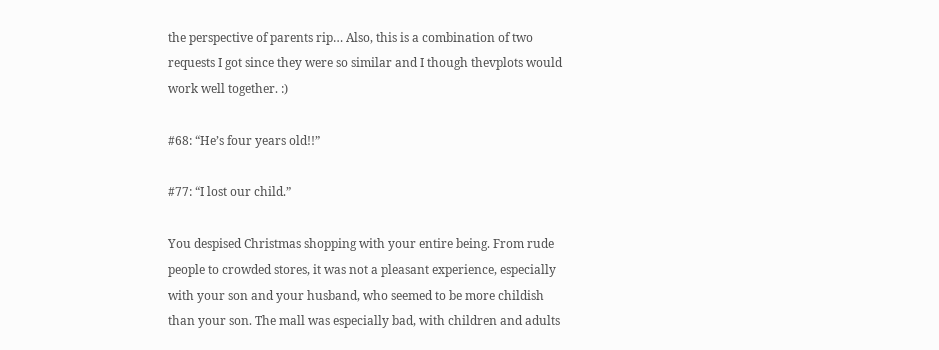the perspective of parents rip… Also, this is a combination of two requests I got since they were so similar and I though thevplots would work well together. :)

#68: “He’s four years old!!”

#77: “I lost our child.”

You despised Christmas shopping with your entire being. From rude people to crowded stores, it was not a pleasant experience, especially with your son and your husband, who seemed to be more childish than your son. The mall was especially bad, with children and adults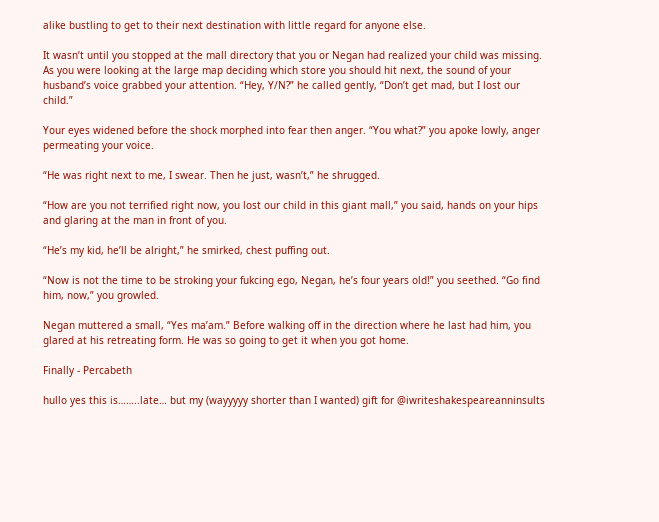alike bustling to get to their next destination with little regard for anyone else.

It wasn’t until you stopped at the mall directory that you or Negan had realized your child was missing. As you were looking at the large map deciding which store you should hit next, the sound of your husband’s voice grabbed your attention. “Hey, Y/N?” he called gently, “Don’t get mad, but I lost our child.”

Your eyes widened before the shock morphed into fear then anger. “You what?” you apoke lowly, anger permeating your voice.

“He was right next to me, I swear. Then he just, wasn’t,” he shrugged.

“How are you not terrified right now, you lost our child in this giant mall,” you said, hands on your hips and glaring at the man in front of you.

“He’s my kid, he’ll be alright,” he smirked, chest puffing out.

“Now is not the time to be stroking your fukcing ego, Negan, he’s four years old!” you seethed. “Go find him, now,” you growled.

Negan muttered a small, “Yes ma’am.” Before walking off in the direction where he last had him, you glared at his retreating form. He was so going to get it when you got home.

Finally - Percabeth

hullo yes this is……..late… but my (wayyyyy shorter than I wanted) gift for @iwriteshakespeareanninsults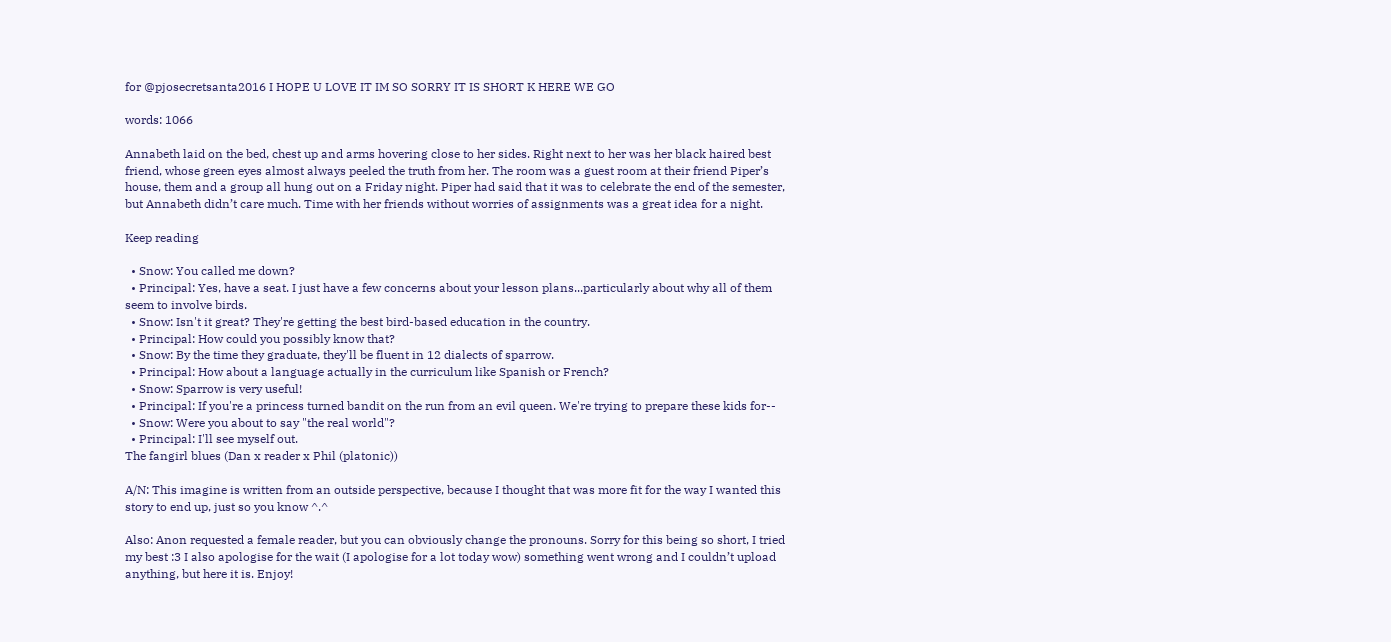for @pjosecretsanta2016 I HOPE U LOVE IT IM SO SORRY IT IS SHORT K HERE WE GO

words: 1066

Annabeth laid on the bed, chest up and arms hovering close to her sides. Right next to her was her black haired best friend, whose green eyes almost always peeled the truth from her. The room was a guest room at their friend Piper’s house, them and a group all hung out on a Friday night. Piper had said that it was to celebrate the end of the semester, but Annabeth didn’t care much. Time with her friends without worries of assignments was a great idea for a night.

Keep reading

  • Snow: You called me down?
  • Principal: Yes, have a seat. I just have a few concerns about your lesson plans...particularly about why all of them seem to involve birds.
  • Snow: Isn't it great? They're getting the best bird-based education in the country.
  • Principal: How could you possibly know that?
  • Snow: By the time they graduate, they'll be fluent in 12 dialects of sparrow.
  • Principal: How about a language actually in the curriculum like Spanish or French?
  • Snow: Sparrow is very useful!
  • Principal: If you're a princess turned bandit on the run from an evil queen. We're trying to prepare these kids for--
  • Snow: Were you about to say "the real world"?
  • Principal: I'll see myself out.
The fangirl blues (Dan x reader x Phil (platonic))

A/N: This imagine is written from an outside perspective, because I thought that was more fit for the way I wanted this story to end up, just so you know ^.^

Also: Anon requested a female reader, but you can obviously change the pronouns. Sorry for this being so short, I tried my best :3 I also apologise for the wait (I apologise for a lot today wow) something went wrong and I couldn’t upload anything, but here it is. Enjoy!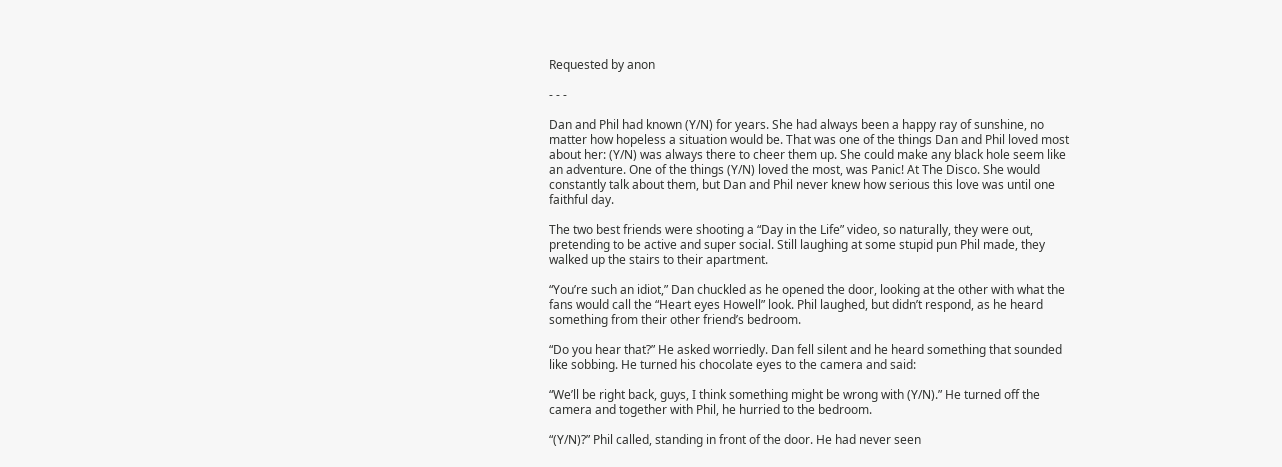Requested by anon

- - -

Dan and Phil had known (Y/N) for years. She had always been a happy ray of sunshine, no matter how hopeless a situation would be. That was one of the things Dan and Phil loved most about her: (Y/N) was always there to cheer them up. She could make any black hole seem like an adventure. One of the things (Y/N) loved the most, was Panic! At The Disco. She would constantly talk about them, but Dan and Phil never knew how serious this love was until one faithful day.

The two best friends were shooting a “Day in the Life” video, so naturally, they were out, pretending to be active and super social. Still laughing at some stupid pun Phil made, they walked up the stairs to their apartment.

“You’re such an idiot,” Dan chuckled as he opened the door, looking at the other with what the fans would call the “Heart eyes Howell” look. Phil laughed, but didn’t respond, as he heard something from their other friend’s bedroom.

“Do you hear that?” He asked worriedly. Dan fell silent and he heard something that sounded like sobbing. He turned his chocolate eyes to the camera and said:

“We’ll be right back, guys, I think something might be wrong with (Y/N).” He turned off the camera and together with Phil, he hurried to the bedroom.

“(Y/N)?” Phil called, standing in front of the door. He had never seen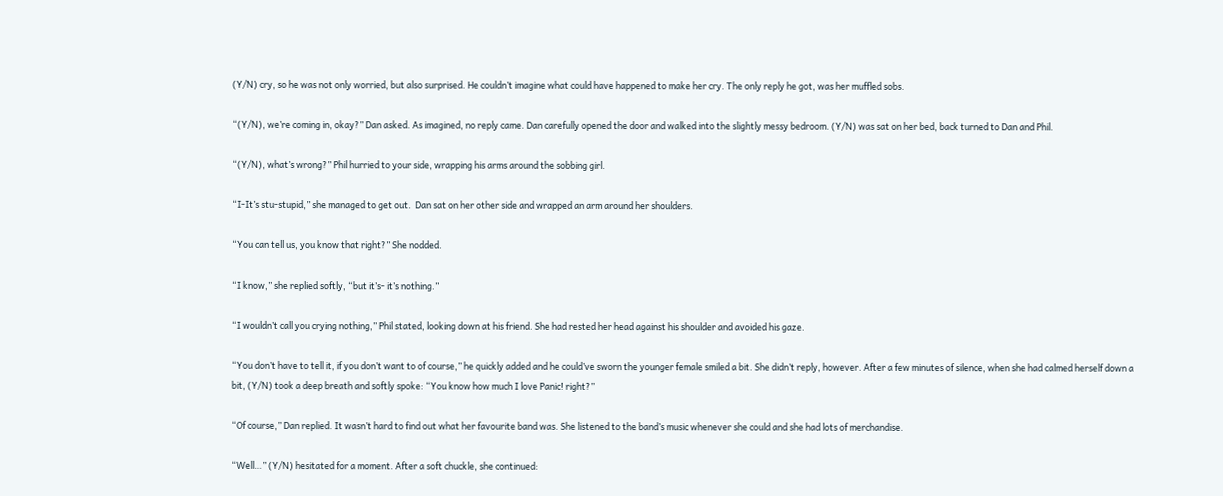(Y/N) cry, so he was not only worried, but also surprised. He couldn’t imagine what could have happened to make her cry. The only reply he got, was her muffled sobs.

“(Y/N), we’re coming in, okay?” Dan asked. As imagined, no reply came. Dan carefully opened the door and walked into the slightly messy bedroom. (Y/N) was sat on her bed, back turned to Dan and Phil.

“(Y/N), what’s wrong?” Phil hurried to your side, wrapping his arms around the sobbing girl.

“I-It’s stu-stupid,” she managed to get out.  Dan sat on her other side and wrapped an arm around her shoulders.

“You can tell us, you know that right?” She nodded.

“I know,” she replied softly, “but it’s- it’s nothing.”

“I wouldn’t call you crying nothing,” Phil stated, looking down at his friend. She had rested her head against his shoulder and avoided his gaze.

“You don’t have to tell it, if you don’t want to of course,” he quickly added and he could’ve sworn the younger female smiled a bit. She didn’t reply, however. After a few minutes of silence, when she had calmed herself down a bit, (Y/N) took a deep breath and softly spoke: “You know how much I love Panic! right?”

“Of course,” Dan replied. It wasn’t hard to find out what her favourite band was. She listened to the band’s music whenever she could and she had lots of merchandise.

“Well…” (Y/N) hesitated for a moment. After a soft chuckle, she continued: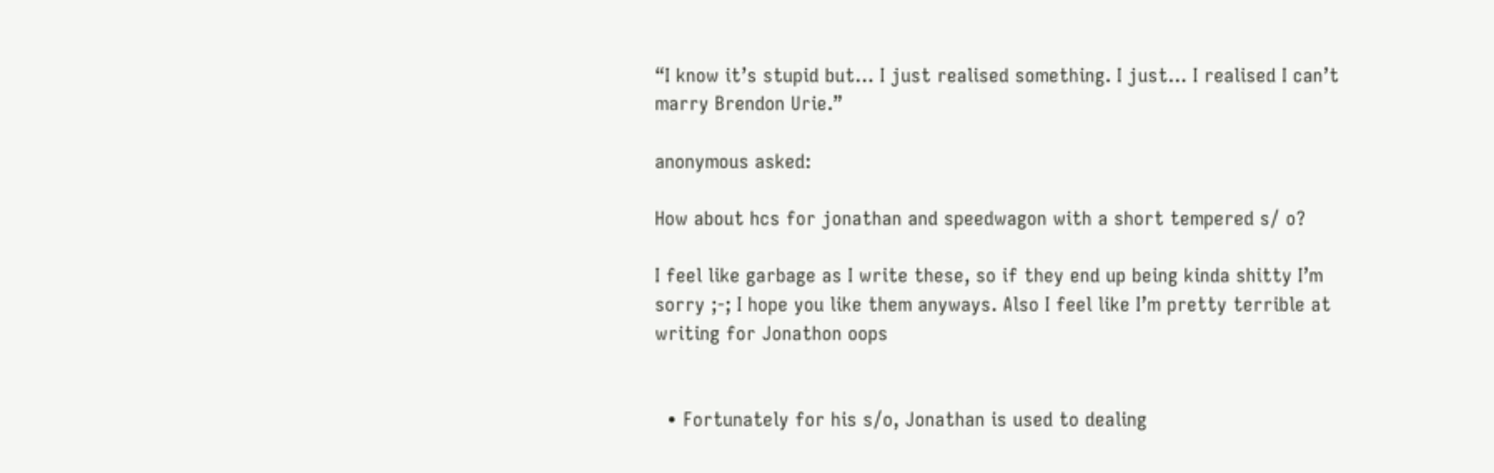“I know it’s stupid but… I just realised something. I just… I realised I can’t marry Brendon Urie.”

anonymous asked:

How about hcs for jonathan and speedwagon with a short tempered s/ o?

I feel like garbage as I write these, so if they end up being kinda shitty I’m sorry ;-; I hope you like them anyways. Also I feel like I’m pretty terrible at writing for Jonathon oops


  • Fortunately for his s/o, Jonathan is used to dealing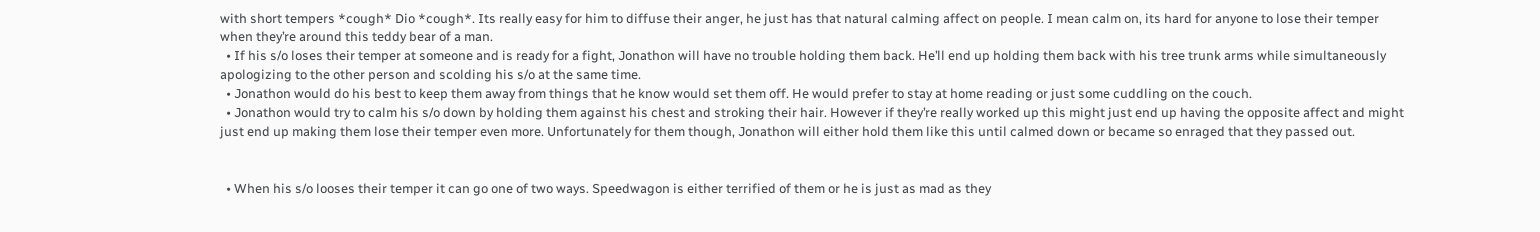with short tempers *cough* Dio *cough*. Its really easy for him to diffuse their anger, he just has that natural calming affect on people. I mean calm on, its hard for anyone to lose their temper when they’re around this teddy bear of a man.
  • If his s/o loses their temper at someone and is ready for a fight, Jonathon will have no trouble holding them back. He’ll end up holding them back with his tree trunk arms while simultaneously apologizing to the other person and scolding his s/o at the same time.
  • Jonathon would do his best to keep them away from things that he know would set them off. He would prefer to stay at home reading or just some cuddling on the couch.
  • Jonathon would try to calm his s/o down by holding them against his chest and stroking their hair. However if they’re really worked up this might just end up having the opposite affect and might just end up making them lose their temper even more. Unfortunately for them though, Jonathon will either hold them like this until calmed down or became so enraged that they passed out.


  • When his s/o looses their temper it can go one of two ways. Speedwagon is either terrified of them or he is just as mad as they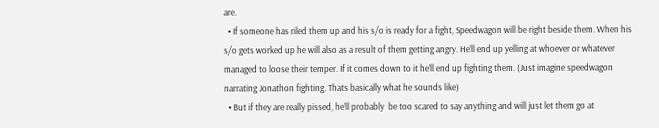are.
  • If someone has riled them up and his s/o is ready for a fight, Speedwagon will be right beside them. When his s/o gets worked up he will also as a result of them getting angry. He’ll end up yelling at whoever or whatever managed to loose their temper. If it comes down to it he’ll end up fighting them. (Just imagine speedwagon narrating Jonathon fighting. Thats basically what he sounds like)
  • But if they are really pissed, he’ll probably  be too scared to say anything and will just let them go at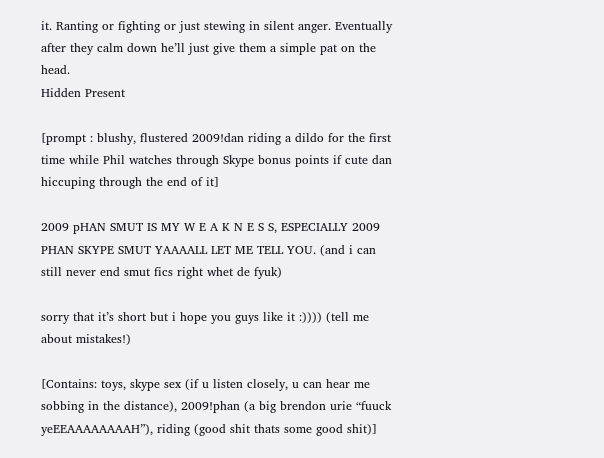it. Ranting or fighting or just stewing in silent anger. Eventually after they calm down he’ll just give them a simple pat on the head.
Hidden Present

[prompt : blushy, flustered 2009!dan riding a dildo for the first time while Phil watches through Skype bonus points if cute dan hiccuping through the end of it]

2009 pHAN SMUT IS MY W E A K N E S S, ESPECIALLY 2009 PHAN SKYPE SMUT YAAAALL LET ME TELL YOU. (and i can still never end smut fics right whet de fyuk)

sorry that it’s short but i hope you guys like it :)))) (tell me about mistakes!)

[Contains: toys, skype sex (if u listen closely, u can hear me sobbing in the distance), 2009!phan (a big brendon urie “fuuck yeEEAAAAAAAAH”), riding (good shit thats some good shit)]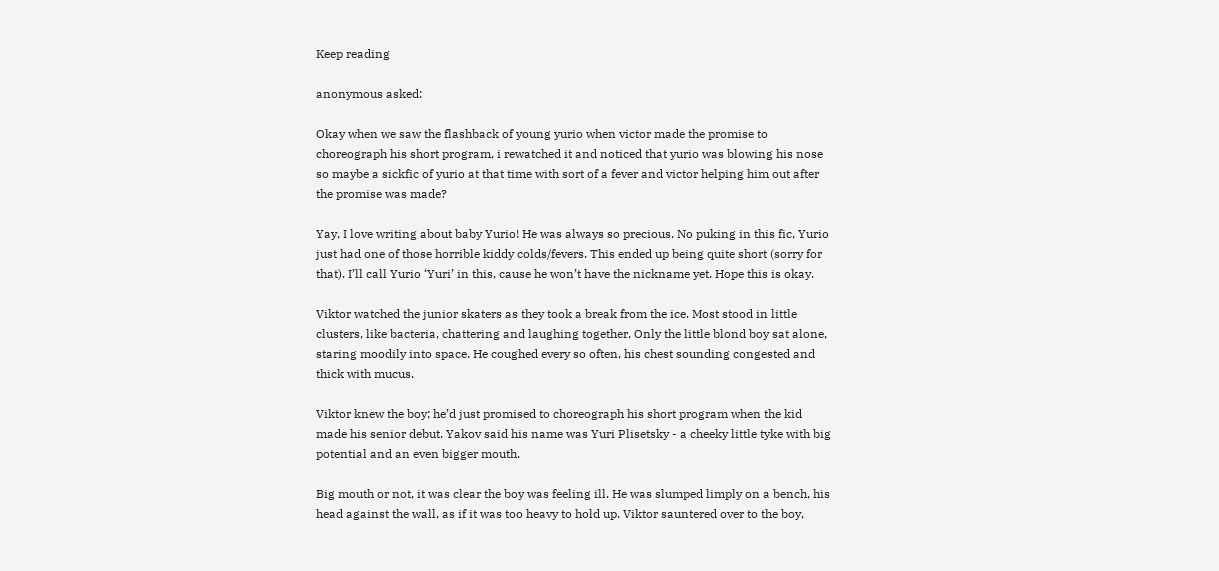Keep reading

anonymous asked:

Okay when we saw the flashback of young yurio when victor made the promise to choreograph his short program, i rewatched it and noticed that yurio was blowing his nose so maybe a sickfic of yurio at that time with sort of a fever and victor helping him out after the promise was made?

Yay, I love writing about baby Yurio! He was always so precious. No puking in this fic, Yurio just had one of those horrible kiddy colds/fevers. This ended up being quite short (sorry for that). I’ll call Yurio ‘Yuri’ in this, cause he won’t have the nickname yet. Hope this is okay.

Viktor watched the junior skaters as they took a break from the ice. Most stood in little clusters, like bacteria, chattering and laughing together. Only the little blond boy sat alone, staring moodily into space. He coughed every so often, his chest sounding congested and thick with mucus.

Viktor knew the boy; he’d just promised to choreograph his short program when the kid made his senior debut. Yakov said his name was Yuri Plisetsky - a cheeky little tyke with big potential and an even bigger mouth.

Big mouth or not, it was clear the boy was feeling ill. He was slumped limply on a bench, his head against the wall, as if it was too heavy to hold up. Viktor sauntered over to the boy,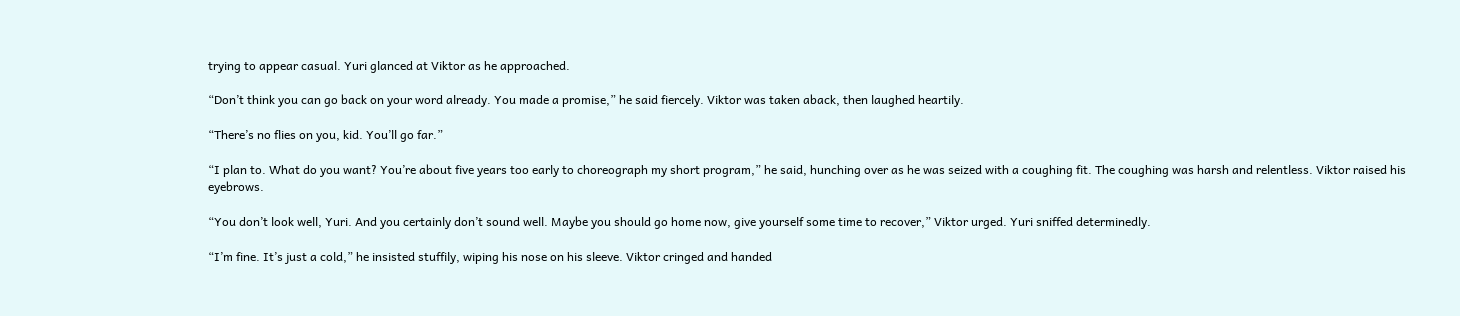trying to appear casual. Yuri glanced at Viktor as he approached.

“Don’t think you can go back on your word already. You made a promise,” he said fiercely. Viktor was taken aback, then laughed heartily.

“There’s no flies on you, kid. You’ll go far.”

“I plan to. What do you want? You’re about five years too early to choreograph my short program,” he said, hunching over as he was seized with a coughing fit. The coughing was harsh and relentless. Viktor raised his eyebrows.

“You don’t look well, Yuri. And you certainly don’t sound well. Maybe you should go home now, give yourself some time to recover,” Viktor urged. Yuri sniffed determinedly.

“I’m fine. It’s just a cold,” he insisted stuffily, wiping his nose on his sleeve. Viktor cringed and handed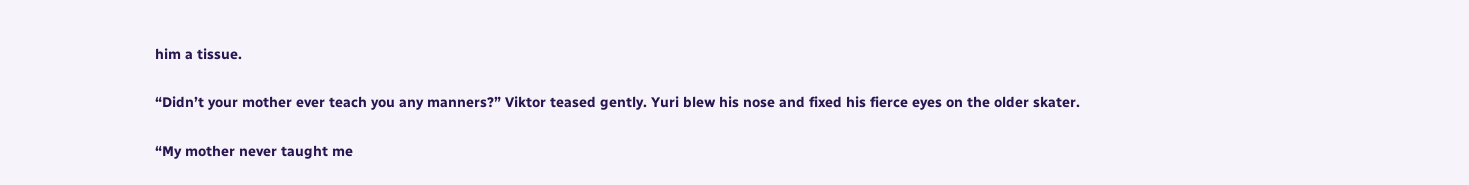him a tissue.

“Didn’t your mother ever teach you any manners?” Viktor teased gently. Yuri blew his nose and fixed his fierce eyes on the older skater.

“My mother never taught me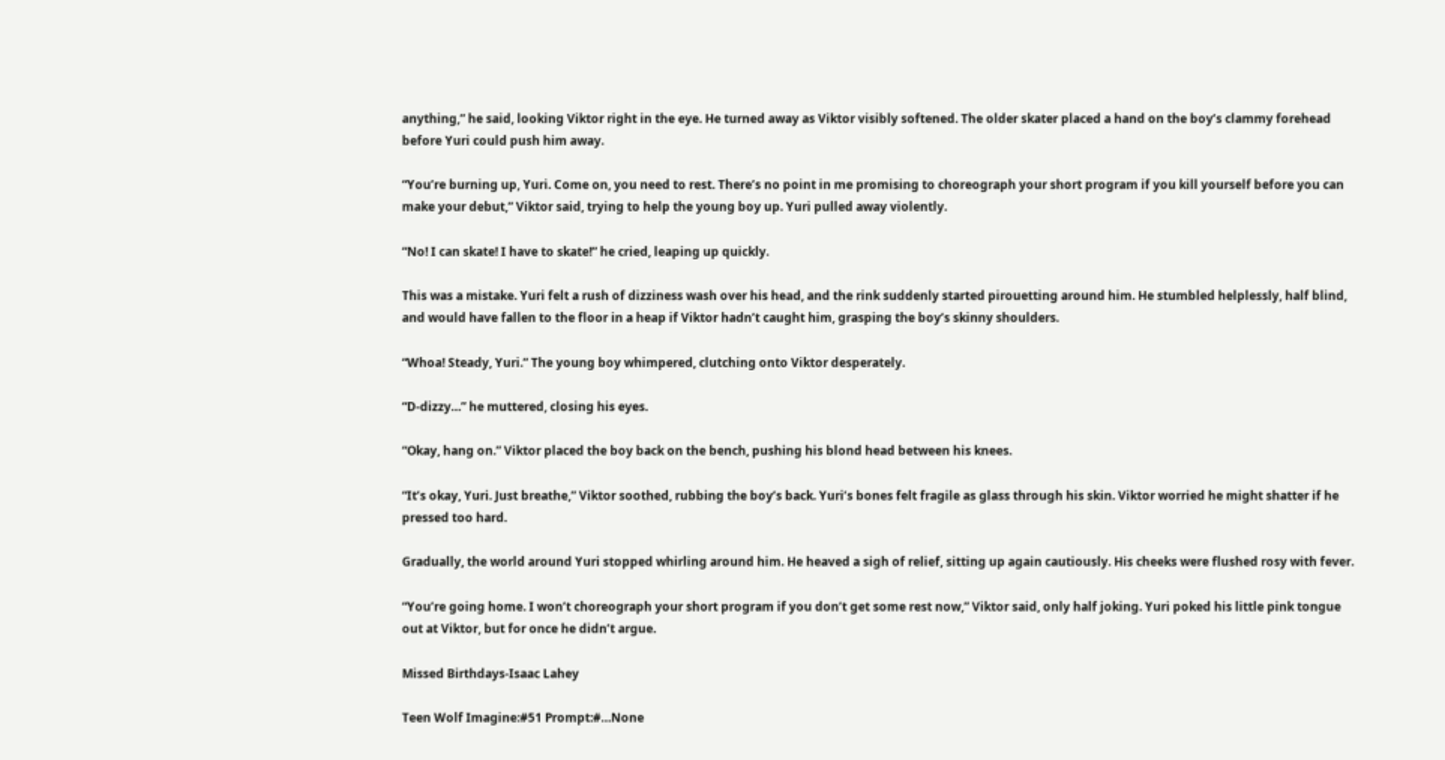anything,” he said, looking Viktor right in the eye. He turned away as Viktor visibly softened. The older skater placed a hand on the boy’s clammy forehead before Yuri could push him away.

“You’re burning up, Yuri. Come on, you need to rest. There’s no point in me promising to choreograph your short program if you kill yourself before you can make your debut,” Viktor said, trying to help the young boy up. Yuri pulled away violently.

“No! I can skate! I have to skate!” he cried, leaping up quickly.

This was a mistake. Yuri felt a rush of dizziness wash over his head, and the rink suddenly started pirouetting around him. He stumbled helplessly, half blind, and would have fallen to the floor in a heap if Viktor hadn’t caught him, grasping the boy’s skinny shoulders.

“Whoa! Steady, Yuri.” The young boy whimpered, clutching onto Viktor desperately.

“D-dizzy…” he muttered, closing his eyes.

“Okay, hang on.” Viktor placed the boy back on the bench, pushing his blond head between his knees.

“It’s okay, Yuri. Just breathe,” Viktor soothed, rubbing the boy’s back. Yuri’s bones felt fragile as glass through his skin. Viktor worried he might shatter if he pressed too hard.

Gradually, the world around Yuri stopped whirling around him. He heaved a sigh of relief, sitting up again cautiously. His cheeks were flushed rosy with fever.

“You’re going home. I won’t choreograph your short program if you don’t get some rest now,” Viktor said, only half joking. Yuri poked his little pink tongue out at Viktor, but for once he didn’t argue.

Missed Birthdays-Isaac Lahey

Teen Wolf Imagine:#51 Prompt:#…None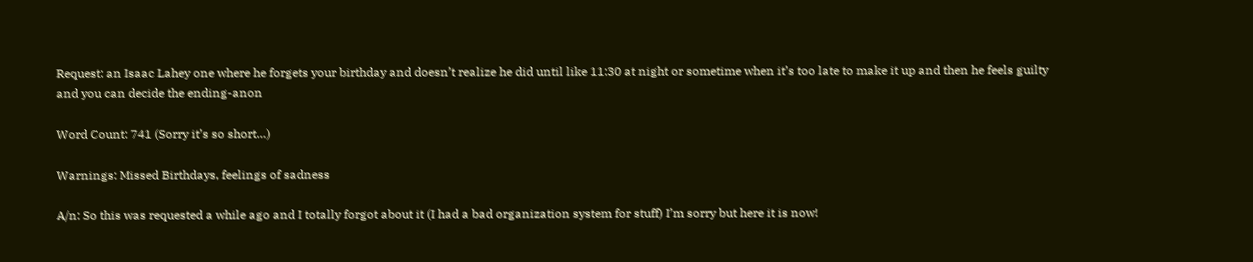Request: an Isaac Lahey one where he forgets your birthday and doesn’t realize he did until like 11:30 at night or sometime when it’s too late to make it up and then he feels guilty and you can decide the ending-anon

Word Count: 741 (Sorry it’s so short…)

Warnings: Missed Birthdays, feelings of sadness

A/n: So this was requested a while ago and I totally forgot about it (I had a bad organization system for stuff) I’m sorry but here it is now!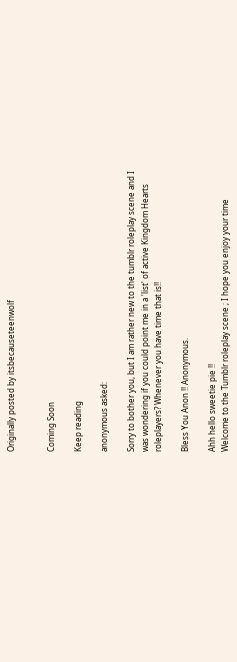Originally posted by itsbecauseteenwolf


Coming Soon

Keep reading

anonymous asked:

Sorry to bother you, but I am rather new to the tumblr roleplay scene and I was wondering if you could point me in a 'list' of active Kingdom Hearts roleplayers? Whenever you have time that is!!

Bless You Anon !! Anonymous.

Ahh hello sweetie pie !!
Welcome to the Tumblr roleplay scene ; I hope you enjoy your time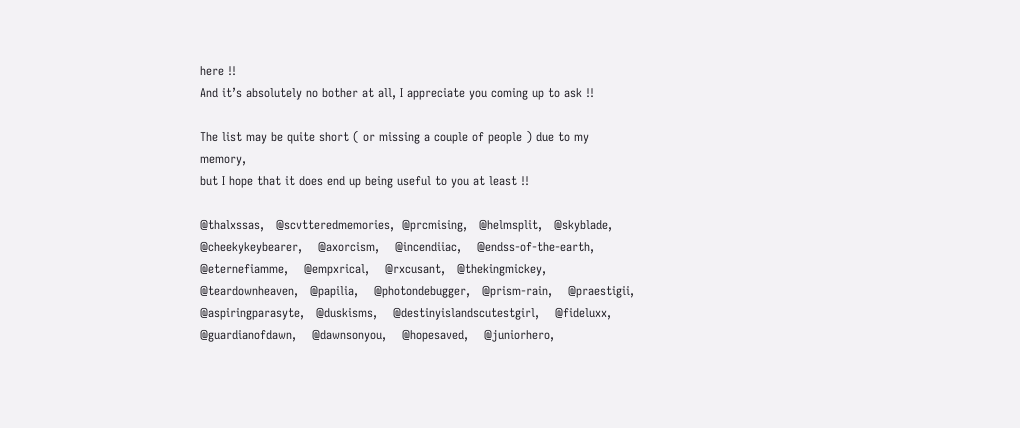here !!
And it’s absolutely no bother at all, I appreciate you coming up to ask !!

The list may be quite short ( or missing a couple of people ) due to my memory,
but I hope that it does end up being useful to you at least !!

@thalxssas,   @scvtteredmemories,  @prcmising,   @helmsplit,   @skyblade,   @cheekykeybearer,    @axorcism,    @incendiiac,    @endss-of-the-earth,    @eternefiamme,    @empxrical,    @rxcusant,   @thekingmickey,    @teardownheaven,   @papilia,    @photondebugger,   @prism-rain,    @praestigii,   @aspiringparasyte,   @duskisms,    @destinyislandscutestgirl,    @fideluxx,    @guardianofdawn,    @dawnsonyou,    @hopesaved,    @juniorhero,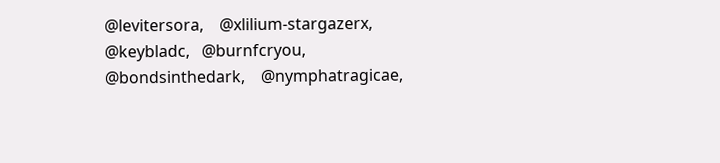@levitersora,    @xlilium-stargazerx,    @keybladc,   @burnfcryou,    @bondsinthedark,    @nymphatragicae,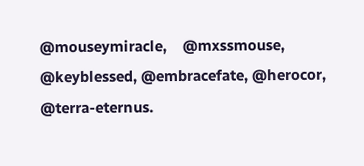@mouseymiracle,    @mxssmouse, @keyblessed, @embracefate, @herocor,    @terra-eternus.